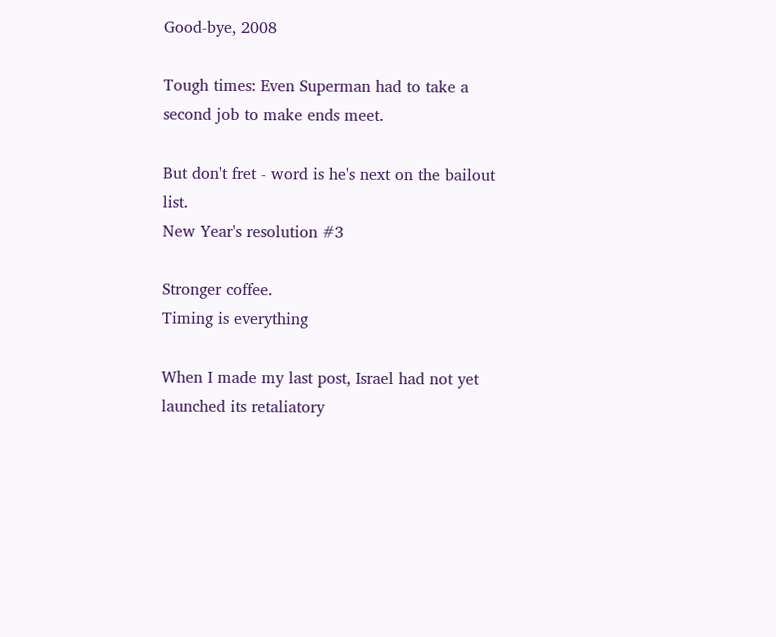Good-bye, 2008

Tough times: Even Superman had to take a second job to make ends meet.

But don't fret - word is he's next on the bailout list.
New Year's resolution #3

Stronger coffee.
Timing is everything

When I made my last post, Israel had not yet launched its retaliatory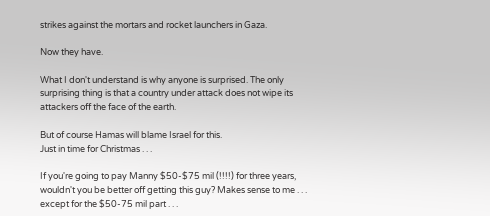strikes against the mortars and rocket launchers in Gaza.

Now they have.

What I don't understand is why anyone is surprised. The only surprising thing is that a country under attack does not wipe its attackers off the face of the earth.

But of course Hamas will blame Israel for this.
Just in time for Christmas . . .

If you're going to pay Manny $50-$75 mil (!!!!) for three years, wouldn't you be better off getting this guy? Makes sense to me . . . except for the $50-75 mil part . . .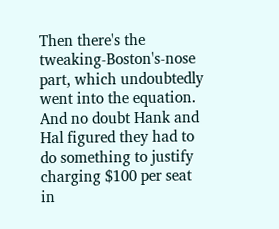Then there's the tweaking-Boston's-nose part, which undoubtedly went into the equation. And no doubt Hank and Hal figured they had to do something to justify charging $100 per seat in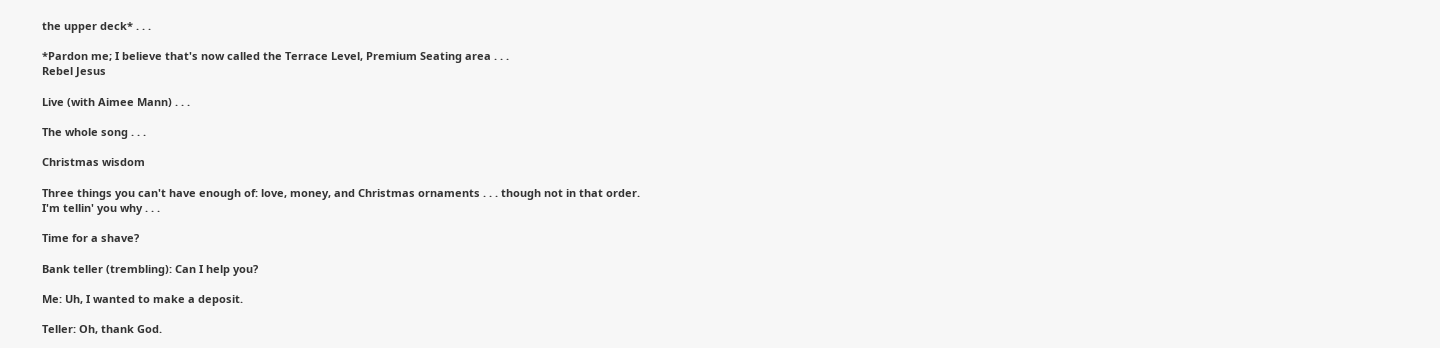the upper deck* . . .

*Pardon me; I believe that's now called the Terrace Level, Premium Seating area . . .
Rebel Jesus

Live (with Aimee Mann) . . .

The whole song . . .

Christmas wisdom

Three things you can't have enough of: love, money, and Christmas ornaments . . . though not in that order.
I'm tellin' you why . . .

Time for a shave?

Bank teller (trembling): Can I help you?

Me: Uh, I wanted to make a deposit.

Teller: Oh, thank God.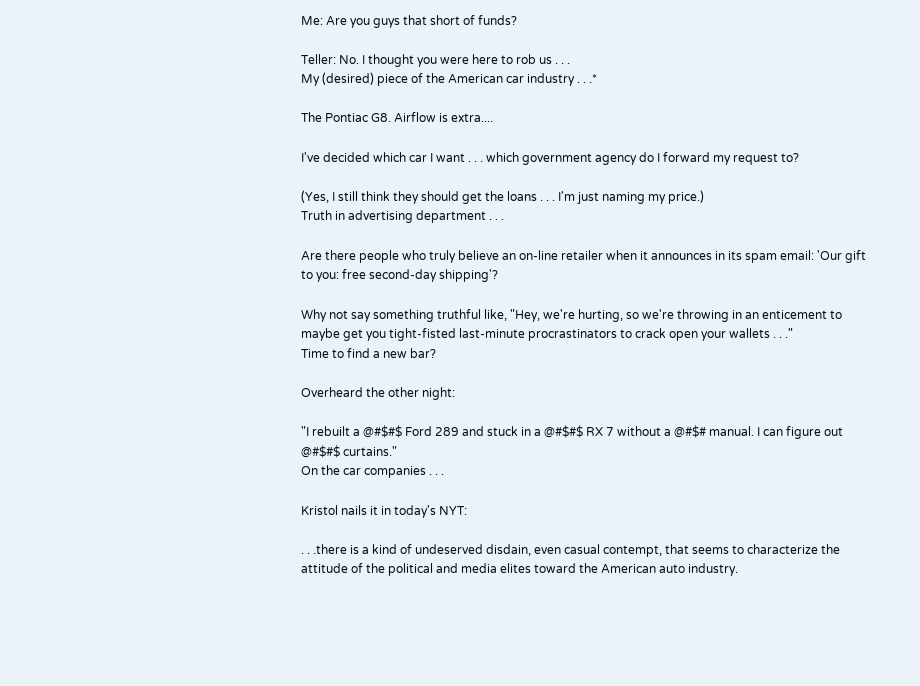Me: Are you guys that short of funds?

Teller: No. I thought you were here to rob us . . .
My (desired) piece of the American car industry . . .*

The Pontiac G8. Airflow is extra....

I've decided which car I want . . . which government agency do I forward my request to?

(Yes, I still think they should get the loans . . . I'm just naming my price.)
Truth in advertising department . . .

Are there people who truly believe an on-line retailer when it announces in its spam email: 'Our gift to you: free second-day shipping'?

Why not say something truthful like, "Hey, we're hurting, so we're throwing in an enticement to maybe get you tight-fisted last-minute procrastinators to crack open your wallets . . ."
Time to find a new bar?

Overheard the other night:

"I rebuilt a @#$#$ Ford 289 and stuck in a @#$#$ RX 7 without a @#$# manual. I can figure out @#$#$ curtains."
On the car companies . . .

Kristol nails it in today's NYT:

. . .there is a kind of undeserved disdain, even casual contempt, that seems to characterize the attitude of the political and media elites toward the American auto industry.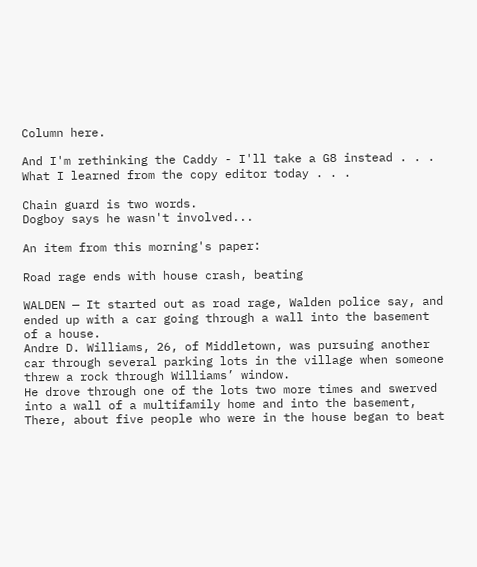Column here.

And I'm rethinking the Caddy - I'll take a G8 instead . . .
What I learned from the copy editor today . . .

Chain guard is two words.
Dogboy says he wasn't involved...

An item from this morning's paper:

Road rage ends with house crash, beating

WALDEN — It started out as road rage, Walden police say, and ended up with a car going through a wall into the basement of a house.
Andre D. Williams, 26, of Middletown, was pursuing another car through several parking lots in the village when someone threw a rock through Williams’ window.
He drove through one of the lots two more times and swerved into a wall of a multifamily home and into the basement,
There, about five people who were in the house began to beat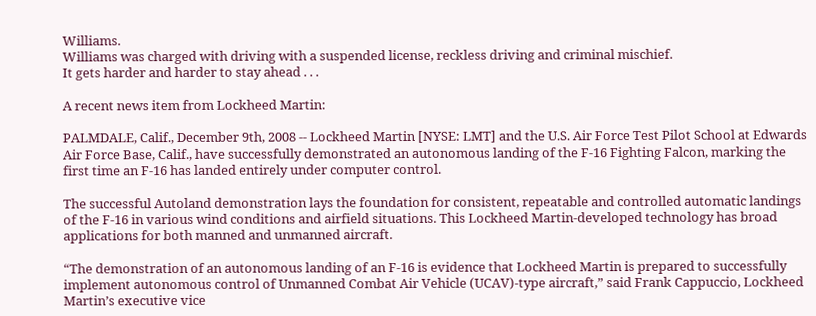Williams.
Williams was charged with driving with a suspended license, reckless driving and criminal mischief.
It gets harder and harder to stay ahead . . .

A recent news item from Lockheed Martin:

PALMDALE, Calif., December 9th, 2008 -- Lockheed Martin [NYSE: LMT] and the U.S. Air Force Test Pilot School at Edwards Air Force Base, Calif., have successfully demonstrated an autonomous landing of the F-16 Fighting Falcon, marking the first time an F-16 has landed entirely under computer control.

The successful Autoland demonstration lays the foundation for consistent, repeatable and controlled automatic landings of the F-16 in various wind conditions and airfield situations. This Lockheed Martin-developed technology has broad applications for both manned and unmanned aircraft.

“The demonstration of an autonomous landing of an F-16 is evidence that Lockheed Martin is prepared to successfully implement autonomous control of Unmanned Combat Air Vehicle (UCAV)-type aircraft,” said Frank Cappuccio, Lockheed Martin’s executive vice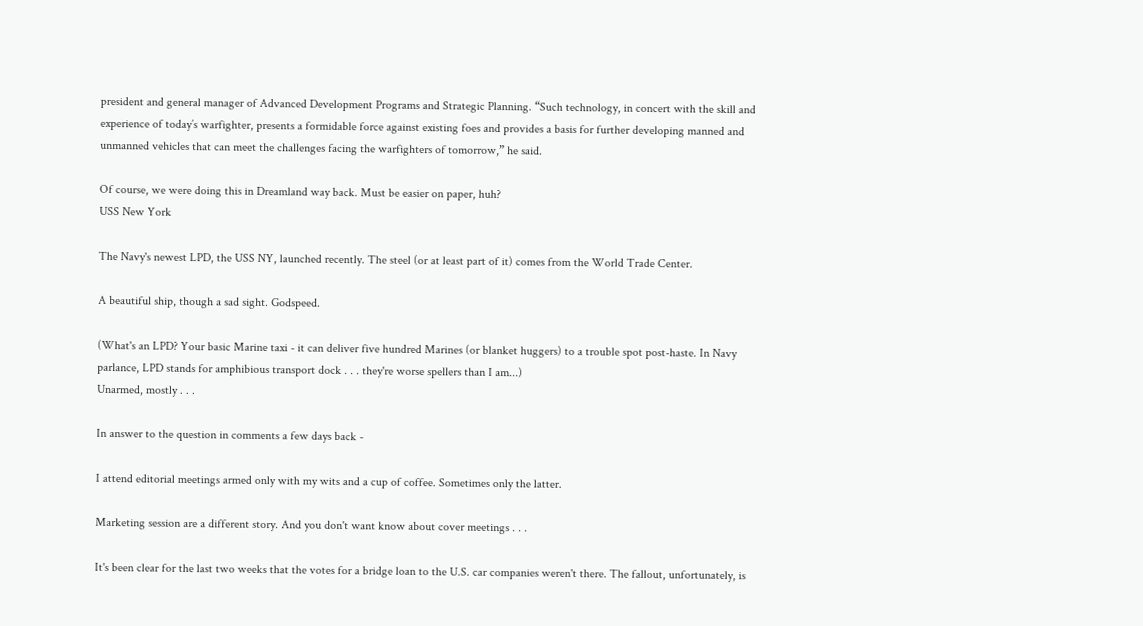president and general manager of Advanced Development Programs and Strategic Planning. “Such technology, in concert with the skill and experience of today’s warfighter, presents a formidable force against existing foes and provides a basis for further developing manned and unmanned vehicles that can meet the challenges facing the warfighters of tomorrow,” he said.

Of course, we were doing this in Dreamland way back. Must be easier on paper, huh?
USS New York

The Navy's newest LPD, the USS NY, launched recently. The steel (or at least part of it) comes from the World Trade Center.

A beautiful ship, though a sad sight. Godspeed.

(What's an LPD? Your basic Marine taxi - it can deliver five hundred Marines (or blanket huggers) to a trouble spot post-haste. In Navy parlance, LPD stands for amphibious transport dock . . . they're worse spellers than I am...)
Unarmed, mostly . . .

In answer to the question in comments a few days back -

I attend editorial meetings armed only with my wits and a cup of coffee. Sometimes only the latter.

Marketing session are a different story. And you don't want know about cover meetings . . .

It's been clear for the last two weeks that the votes for a bridge loan to the U.S. car companies weren't there. The fallout, unfortunately, is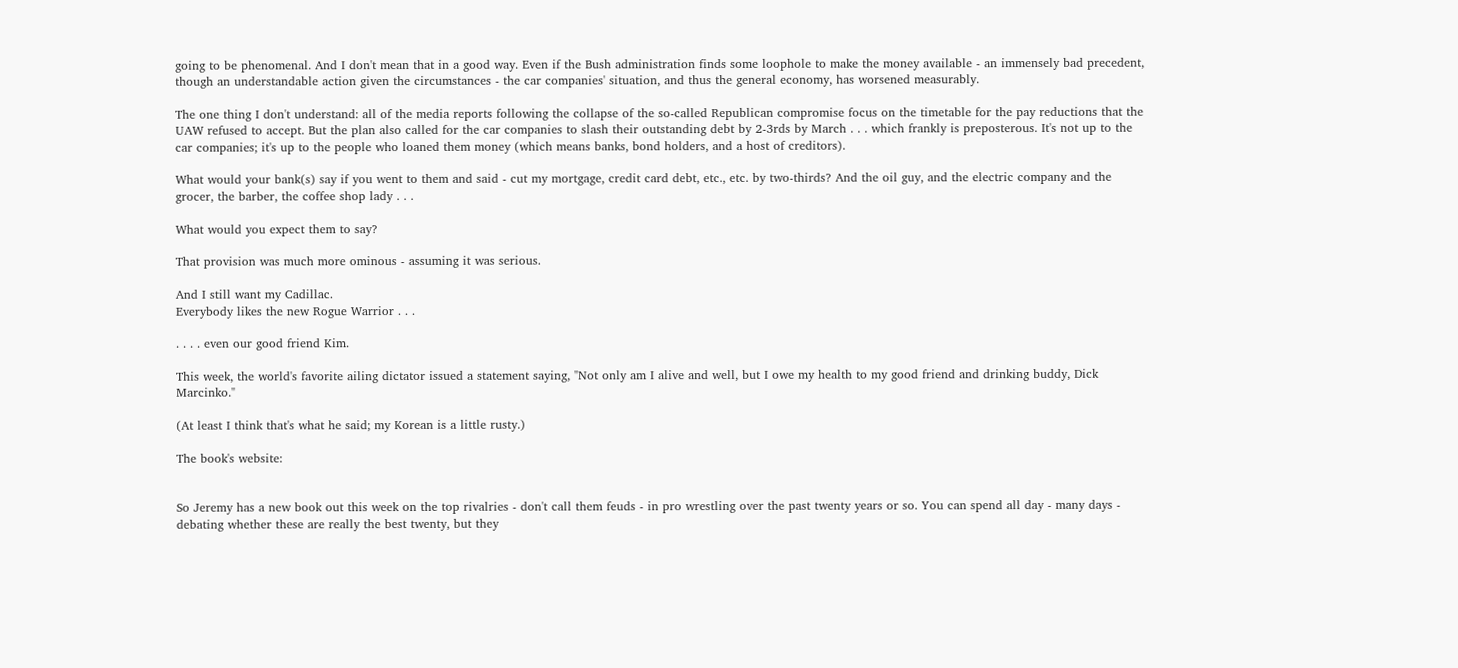going to be phenomenal. And I don't mean that in a good way. Even if the Bush administration finds some loophole to make the money available - an immensely bad precedent, though an understandable action given the circumstances - the car companies' situation, and thus the general economy, has worsened measurably.

The one thing I don't understand: all of the media reports following the collapse of the so-called Republican compromise focus on the timetable for the pay reductions that the UAW refused to accept. But the plan also called for the car companies to slash their outstanding debt by 2-3rds by March . . . which frankly is preposterous. It's not up to the car companies; it's up to the people who loaned them money (which means banks, bond holders, and a host of creditors).

What would your bank(s) say if you went to them and said - cut my mortgage, credit card debt, etc., etc. by two-thirds? And the oil guy, and the electric company and the grocer, the barber, the coffee shop lady . . .

What would you expect them to say?

That provision was much more ominous - assuming it was serious.

And I still want my Cadillac.
Everybody likes the new Rogue Warrior . . .

. . . . even our good friend Kim.

This week, the world's favorite ailing dictator issued a statement saying, "Not only am I alive and well, but I owe my health to my good friend and drinking buddy, Dick Marcinko."

(At least I think that's what he said; my Korean is a little rusty.)

The book's website:


So Jeremy has a new book out this week on the top rivalries - don't call them feuds - in pro wrestling over the past twenty years or so. You can spend all day - many days - debating whether these are really the best twenty, but they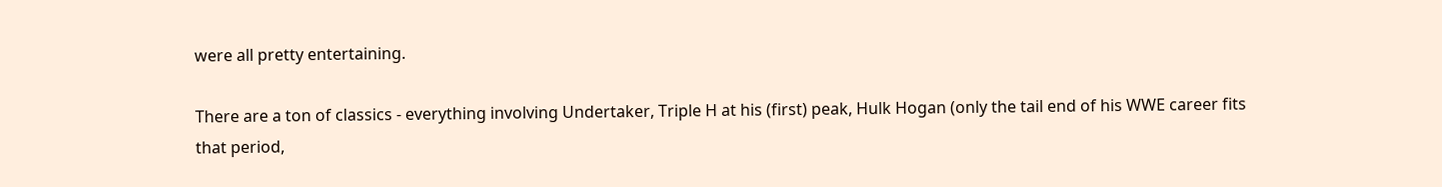were all pretty entertaining.

There are a ton of classics - everything involving Undertaker, Triple H at his (first) peak, Hulk Hogan (only the tail end of his WWE career fits that period,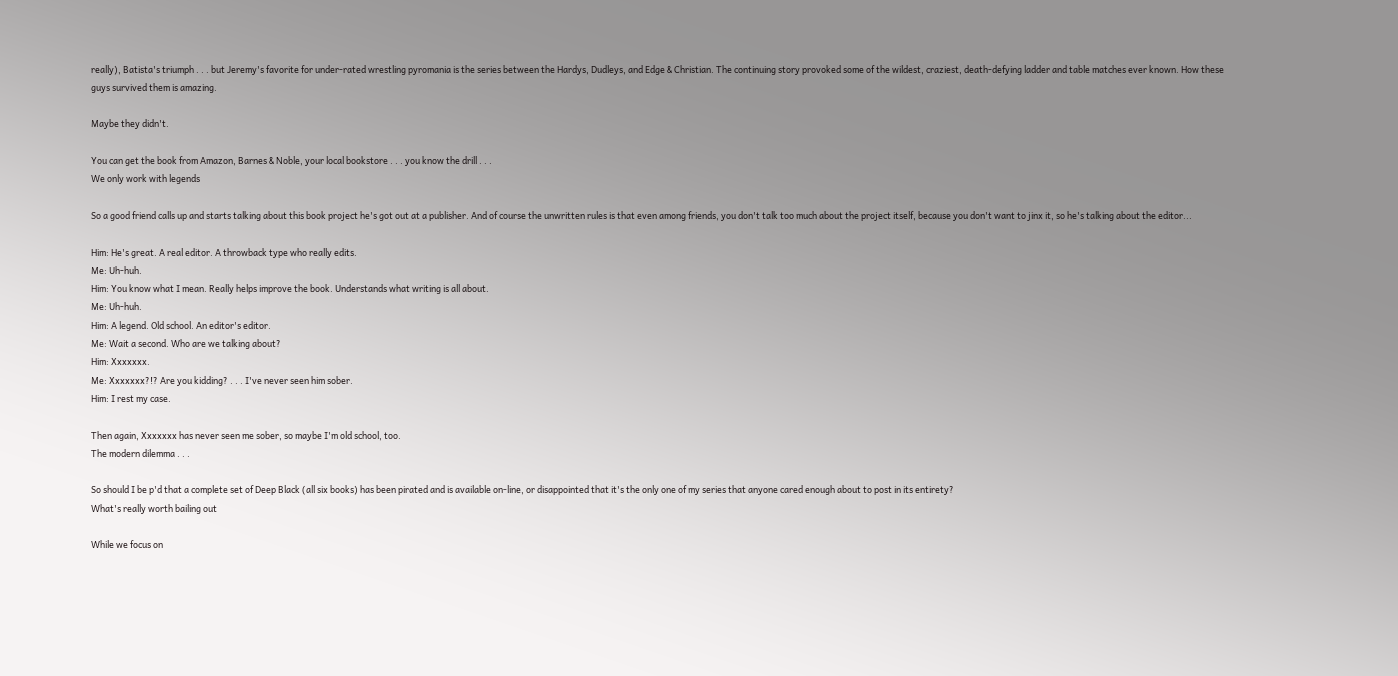really), Batista's triumph . . . but Jeremy's favorite for under-rated wrestling pyromania is the series between the Hardys, Dudleys, and Edge & Christian. The continuing story provoked some of the wildest, craziest, death-defying ladder and table matches ever known. How these guys survived them is amazing.

Maybe they didn't.

You can get the book from Amazon, Barnes & Noble, your local bookstore . . . you know the drill . . .
We only work with legends

So a good friend calls up and starts talking about this book project he's got out at a publisher. And of course the unwritten rules is that even among friends, you don't talk too much about the project itself, because you don't want to jinx it, so he's talking about the editor...

Him: He's great. A real editor. A throwback type who really edits.
Me: Uh-huh.
Him: You know what I mean. Really helps improve the book. Understands what writing is all about.
Me: Uh-huh.
Him: A legend. Old school. An editor's editor.
Me: Wait a second. Who are we talking about?
Him: Xxxxxxx.
Me: Xxxxxxx?!? Are you kidding? . . . I've never seen him sober.
Him: I rest my case.

Then again, Xxxxxxx has never seen me sober, so maybe I'm old school, too.
The modern dilemma . . .

So should I be p'd that a complete set of Deep Black (all six books) has been pirated and is available on-line, or disappointed that it's the only one of my series that anyone cared enough about to post in its entirety?
What's really worth bailing out

While we focus on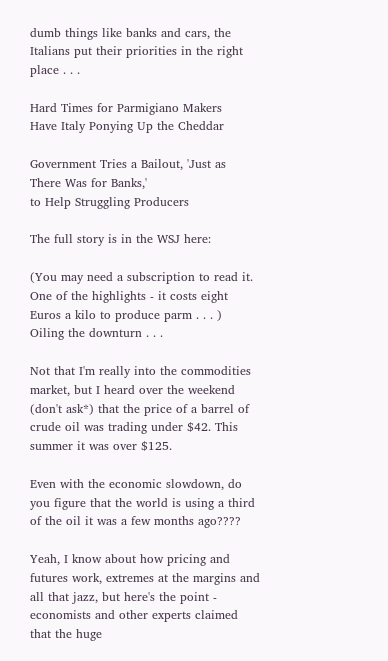dumb things like banks and cars, the Italians put their priorities in the right place . . .

Hard Times for Parmigiano Makers
Have Italy Ponying Up the Cheddar

Government Tries a Bailout, 'Just as There Was for Banks,'
to Help Struggling Producers

The full story is in the WSJ here:

(You may need a subscription to read it. One of the highlights - it costs eight Euros a kilo to produce parm . . . )
Oiling the downturn . . .

Not that I'm really into the commodities market, but I heard over the weekend (don't ask*) that the price of a barrel of crude oil was trading under $42. This summer it was over $125.

Even with the economic slowdown, do you figure that the world is using a third of the oil it was a few months ago????

Yeah, I know about how pricing and futures work, extremes at the margins and all that jazz, but here's the point - economists and other experts claimed that the huge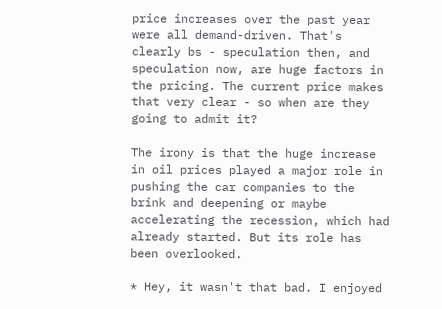price increases over the past year were all demand-driven. That's clearly bs - speculation then, and speculation now, are huge factors in the pricing. The current price makes that very clear - so when are they going to admit it?

The irony is that the huge increase in oil prices played a major role in pushing the car companies to the brink and deepening or maybe accelerating the recession, which had already started. But its role has been overlooked.

* Hey, it wasn't that bad. I enjoyed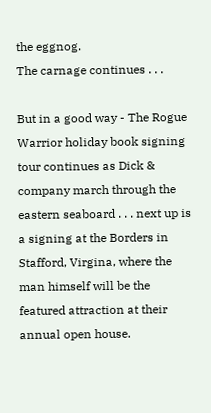the eggnog.
The carnage continues . . .

But in a good way - The Rogue Warrior holiday book signing tour continues as Dick & company march through the eastern seaboard . . . next up is a signing at the Borders in Stafford, Virgina, where the man himself will be the featured attraction at their annual open house.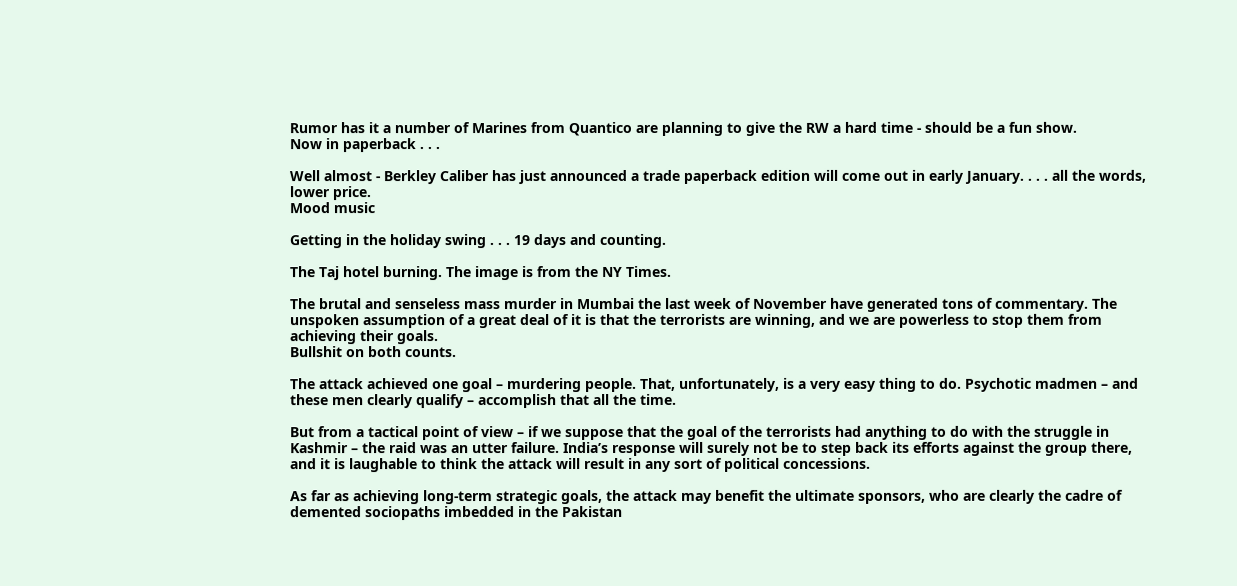Rumor has it a number of Marines from Quantico are planning to give the RW a hard time - should be a fun show.
Now in paperback . . .

Well almost - Berkley Caliber has just announced a trade paperback edition will come out in early January. . . . all the words, lower price.
Mood music

Getting in the holiday swing . . . 19 days and counting.

The Taj hotel burning. The image is from the NY Times.

The brutal and senseless mass murder in Mumbai the last week of November have generated tons of commentary. The unspoken assumption of a great deal of it is that the terrorists are winning, and we are powerless to stop them from achieving their goals.
Bullshit on both counts.

The attack achieved one goal – murdering people. That, unfortunately, is a very easy thing to do. Psychotic madmen – and these men clearly qualify – accomplish that all the time.

But from a tactical point of view – if we suppose that the goal of the terrorists had anything to do with the struggle in Kashmir – the raid was an utter failure. India’s response will surely not be to step back its efforts against the group there, and it is laughable to think the attack will result in any sort of political concessions.

As far as achieving long-term strategic goals, the attack may benefit the ultimate sponsors, who are clearly the cadre of demented sociopaths imbedded in the Pakistan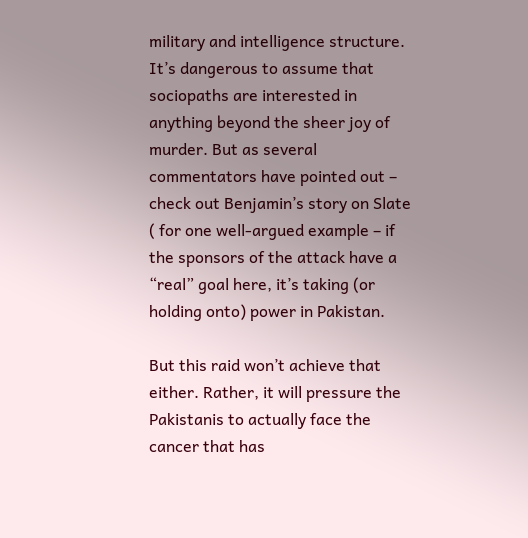military and intelligence structure. It’s dangerous to assume that sociopaths are interested in anything beyond the sheer joy of murder. But as several commentators have pointed out – check out Benjamin’s story on Slate ( for one well-argued example – if the sponsors of the attack have a “real” goal here, it’s taking (or holding onto) power in Pakistan.

But this raid won’t achieve that either. Rather, it will pressure the Pakistanis to actually face the cancer that has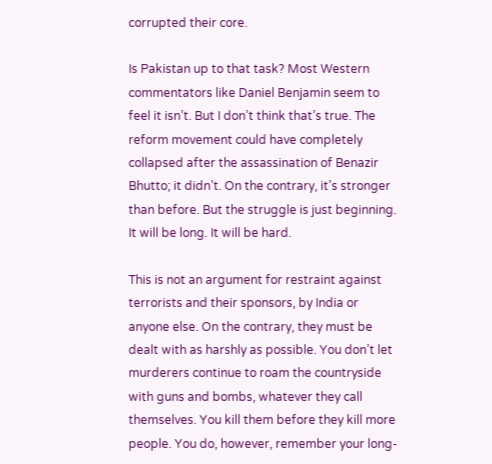corrupted their core.

Is Pakistan up to that task? Most Western commentators like Daniel Benjamin seem to feel it isn’t. But I don’t think that’s true. The reform movement could have completely collapsed after the assassination of Benazir Bhutto; it didn’t. On the contrary, it’s stronger than before. But the struggle is just beginning. It will be long. It will be hard.

This is not an argument for restraint against terrorists and their sponsors, by India or anyone else. On the contrary, they must be dealt with as harshly as possible. You don’t let murderers continue to roam the countryside with guns and bombs, whatever they call themselves. You kill them before they kill more people. You do, however, remember your long-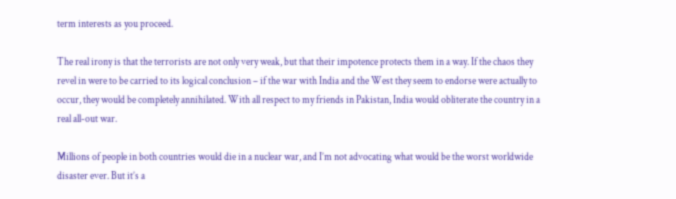term interests as you proceed.

The real irony is that the terrorists are not only very weak, but that their impotence protects them in a way. If the chaos they revel in were to be carried to its logical conclusion – if the war with India and the West they seem to endorse were actually to occur, they would be completely annihilated. With all respect to my friends in Pakistan, India would obliterate the country in a real all-out war.

Millions of people in both countries would die in a nuclear war, and I’m not advocating what would be the worst worldwide disaster ever. But it’s a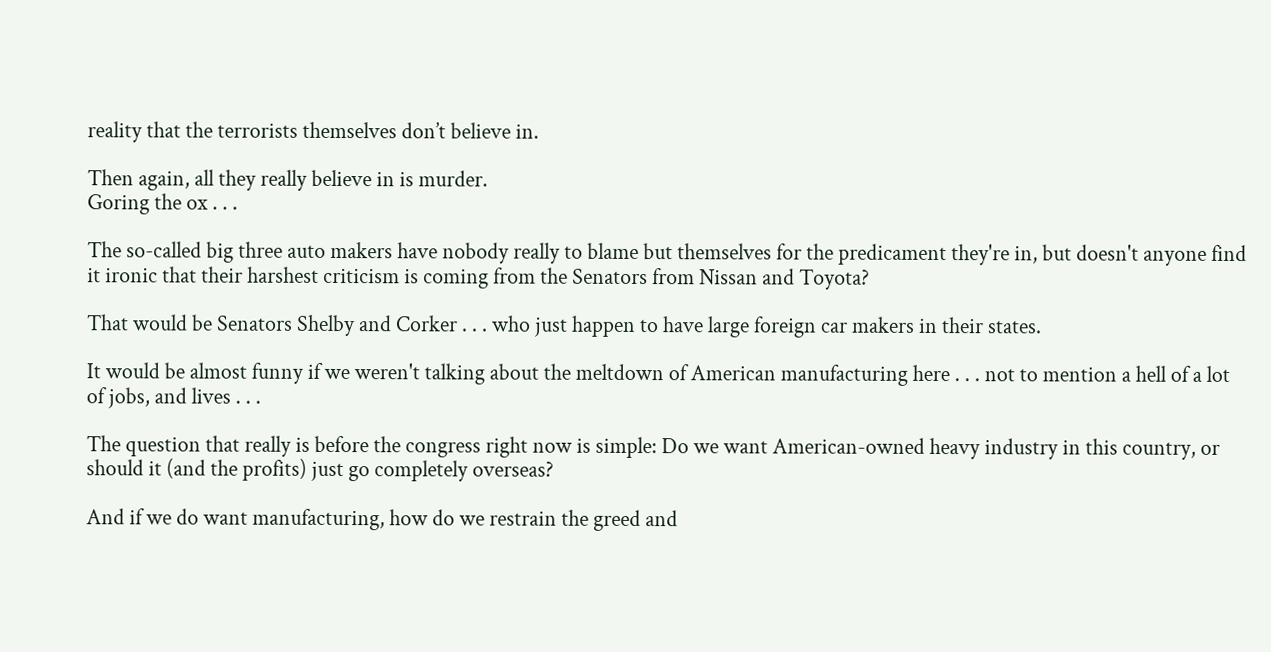reality that the terrorists themselves don’t believe in.

Then again, all they really believe in is murder.
Goring the ox . . .

The so-called big three auto makers have nobody really to blame but themselves for the predicament they're in, but doesn't anyone find it ironic that their harshest criticism is coming from the Senators from Nissan and Toyota?

That would be Senators Shelby and Corker . . . who just happen to have large foreign car makers in their states.

It would be almost funny if we weren't talking about the meltdown of American manufacturing here . . . not to mention a hell of a lot of jobs, and lives . . .

The question that really is before the congress right now is simple: Do we want American-owned heavy industry in this country, or should it (and the profits) just go completely overseas?

And if we do want manufacturing, how do we restrain the greed and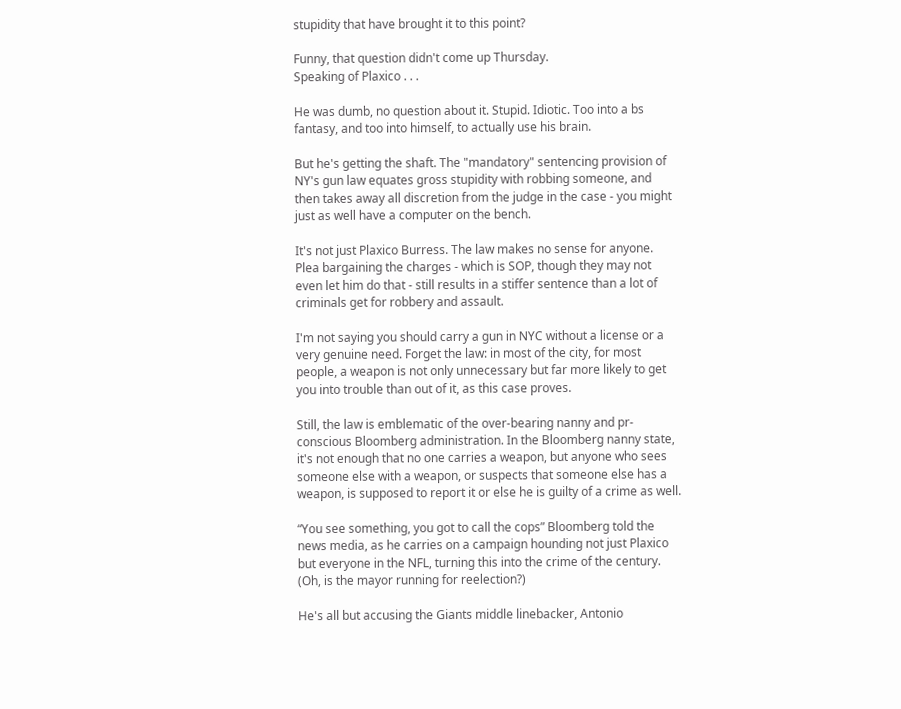stupidity that have brought it to this point?

Funny, that question didn't come up Thursday.
Speaking of Plaxico . . .

He was dumb, no question about it. Stupid. Idiotic. Too into a bs fantasy, and too into himself, to actually use his brain.

But he's getting the shaft. The "mandatory" sentencing provision of NY's gun law equates gross stupidity with robbing someone, and then takes away all discretion from the judge in the case - you might just as well have a computer on the bench.

It's not just Plaxico Burress. The law makes no sense for anyone. Plea bargaining the charges - which is SOP, though they may not even let him do that - still results in a stiffer sentence than a lot of criminals get for robbery and assault.

I'm not saying you should carry a gun in NYC without a license or a very genuine need. Forget the law: in most of the city, for most people, a weapon is not only unnecessary but far more likely to get you into trouble than out of it, as this case proves.

Still, the law is emblematic of the over-bearing nanny and pr-conscious Bloomberg administration. In the Bloomberg nanny state, it's not enough that no one carries a weapon, but anyone who sees someone else with a weapon, or suspects that someone else has a weapon, is supposed to report it or else he is guilty of a crime as well.

“You see something, you got to call the cops” Bloomberg told the news media, as he carries on a campaign hounding not just Plaxico but everyone in the NFL, turning this into the crime of the century. (Oh, is the mayor running for reelection?)

He's all but accusing the Giants middle linebacker, Antonio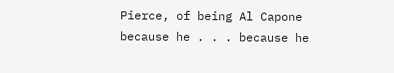Pierce, of being Al Capone because he . . . because he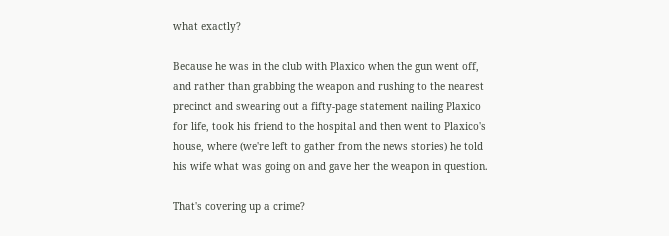what exactly?

Because he was in the club with Plaxico when the gun went off, and rather than grabbing the weapon and rushing to the nearest precinct and swearing out a fifty-page statement nailing Plaxico for life, took his friend to the hospital and then went to Plaxico's house, where (we're left to gather from the news stories) he told his wife what was going on and gave her the weapon in question.

That's covering up a crime?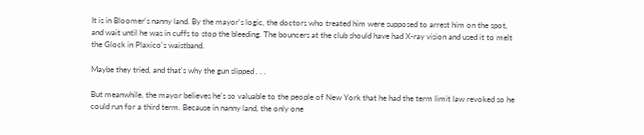It is in Bloomer's nanny land. By the mayor's logic, the doctors who treated him were supposed to arrest him on the spot, and wait until he was in cuffs to stop the bleeding. The bouncers at the club should have had X-ray vision and used it to melt the Glock in Plaxico's waistband.

Maybe they tried, and that's why the gun slipped . . .

But meanwhile, the mayor believes he's so valuable to the people of New York that he had the term limit law revoked so he could run for a third term. Because in nanny land, the only one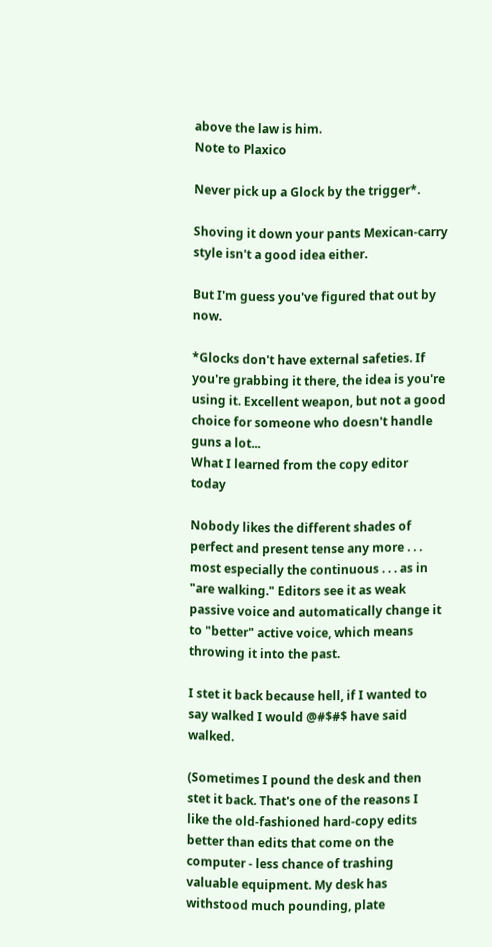above the law is him.
Note to Plaxico

Never pick up a Glock by the trigger*.

Shoving it down your pants Mexican-carry style isn't a good idea either.

But I'm guess you've figured that out by now.

*Glocks don't have external safeties. If you're grabbing it there, the idea is you're using it. Excellent weapon, but not a good choice for someone who doesn't handle guns a lot...
What I learned from the copy editor today

Nobody likes the different shades of perfect and present tense any more . . . most especially the continuous . . . as in "are walking." Editors see it as weak passive voice and automatically change it to "better" active voice, which means throwing it into the past.

I stet it back because hell, if I wanted to say walked I would @#$#$ have said walked.

(Sometimes I pound the desk and then stet it back. That's one of the reasons I like the old-fashioned hard-copy edits better than edits that come on the computer - less chance of trashing valuable equipment. My desk has withstood much pounding, plate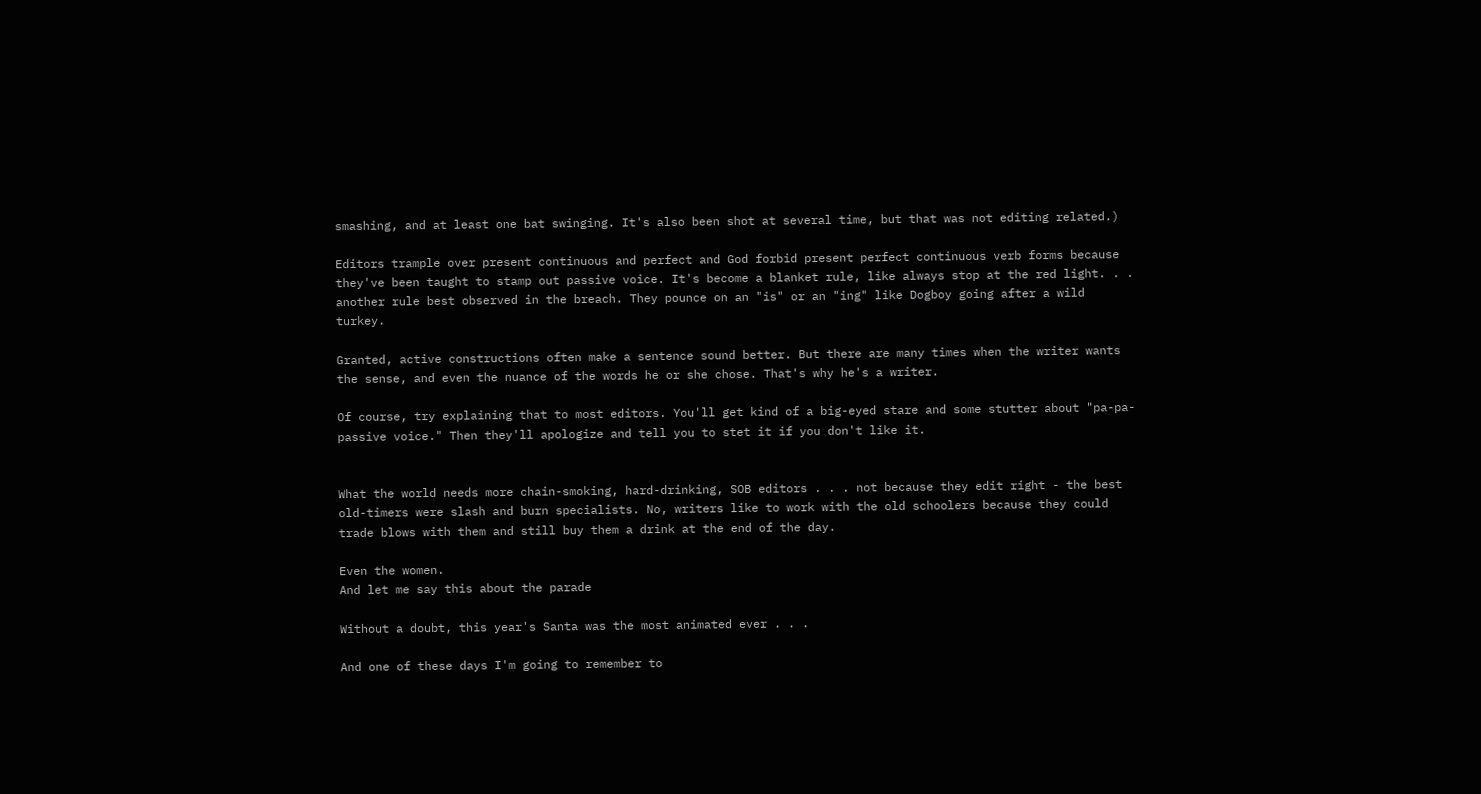smashing, and at least one bat swinging. It's also been shot at several time, but that was not editing related.)

Editors trample over present continuous and perfect and God forbid present perfect continuous verb forms because they've been taught to stamp out passive voice. It's become a blanket rule, like always stop at the red light. . . another rule best observed in the breach. They pounce on an "is" or an "ing" like Dogboy going after a wild turkey.

Granted, active constructions often make a sentence sound better. But there are many times when the writer wants the sense, and even the nuance of the words he or she chose. That's why he's a writer.

Of course, try explaining that to most editors. You'll get kind of a big-eyed stare and some stutter about "pa-pa-passive voice." Then they'll apologize and tell you to stet it if you don't like it.


What the world needs more chain-smoking, hard-drinking, SOB editors . . . not because they edit right - the best old-timers were slash and burn specialists. No, writers like to work with the old schoolers because they could trade blows with them and still buy them a drink at the end of the day.

Even the women.
And let me say this about the parade

Without a doubt, this year's Santa was the most animated ever . . .

And one of these days I'm going to remember to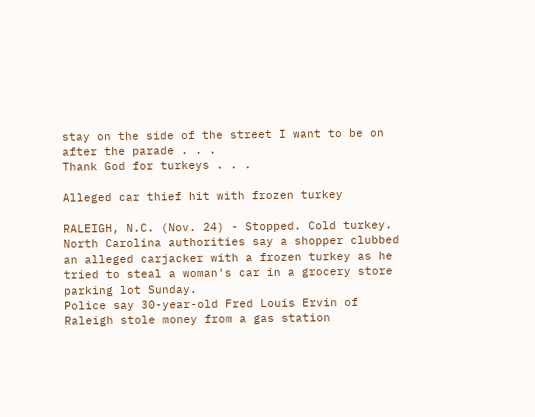stay on the side of the street I want to be on after the parade . . .
Thank God for turkeys . . .

Alleged car thief hit with frozen turkey

RALEIGH, N.C. (Nov. 24) - Stopped. Cold turkey.
North Carolina authorities say a shopper clubbed an alleged carjacker with a frozen turkey as he tried to steal a woman's car in a grocery store parking lot Sunday.
Police say 30-year-old Fred Louis Ervin of Raleigh stole money from a gas station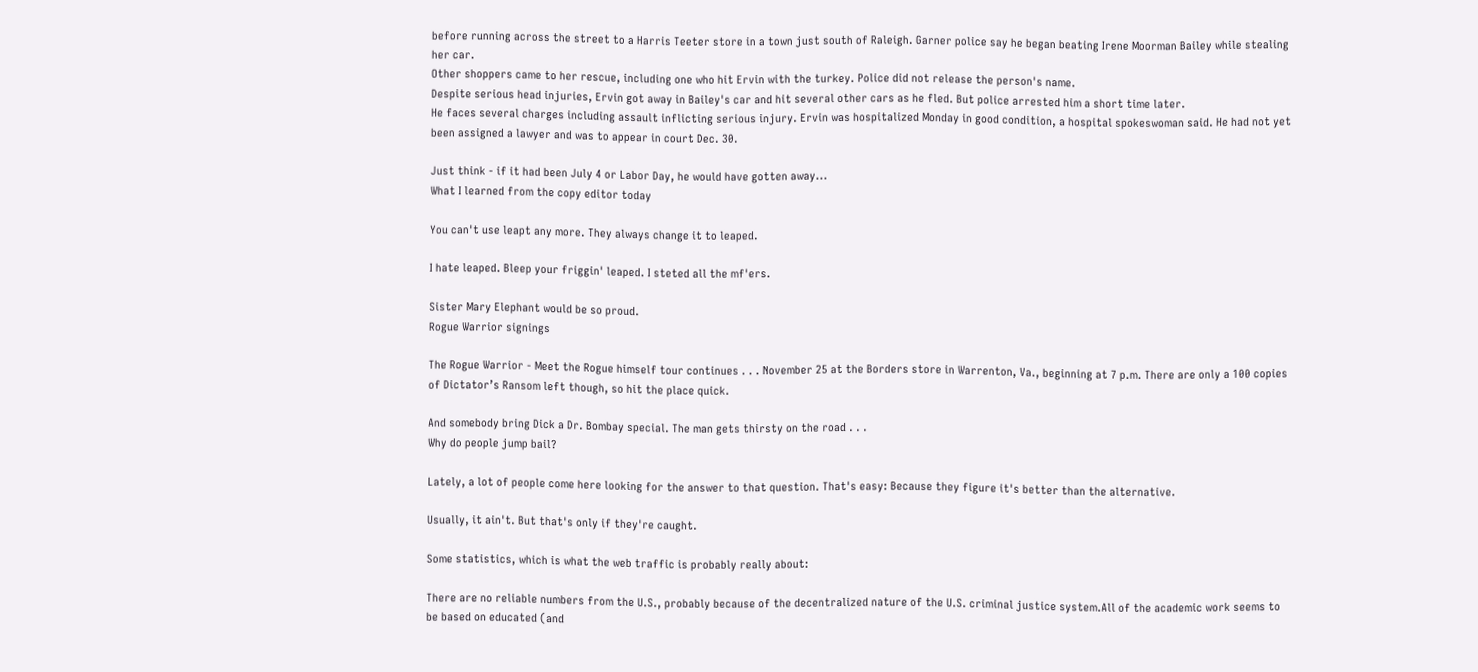before running across the street to a Harris Teeter store in a town just south of Raleigh. Garner police say he began beating Irene Moorman Bailey while stealing her car.
Other shoppers came to her rescue, including one who hit Ervin with the turkey. Police did not release the person's name.
Despite serious head injuries, Ervin got away in Bailey's car and hit several other cars as he fled. But police arrested him a short time later.
He faces several charges including assault inflicting serious injury. Ervin was hospitalized Monday in good condition, a hospital spokeswoman said. He had not yet been assigned a lawyer and was to appear in court Dec. 30.

Just think - if it had been July 4 or Labor Day, he would have gotten away...
What I learned from the copy editor today

You can't use leapt any more. They always change it to leaped.

I hate leaped. Bleep your friggin' leaped. I steted all the mf'ers.

Sister Mary Elephant would be so proud.
Rogue Warrior signings

The Rogue Warrior - Meet the Rogue himself tour continues . . . November 25 at the Borders store in Warrenton, Va., beginning at 7 p.m. There are only a 100 copies of Dictator’s Ransom left though, so hit the place quick.

And somebody bring Dick a Dr. Bombay special. The man gets thirsty on the road . . .
Why do people jump bail?

Lately, a lot of people come here looking for the answer to that question. That's easy: Because they figure it's better than the alternative.

Usually, it ain't. But that's only if they're caught.

Some statistics, which is what the web traffic is probably really about:

There are no reliable numbers from the U.S., probably because of the decentralized nature of the U.S. criminal justice system.All of the academic work seems to be based on educated (and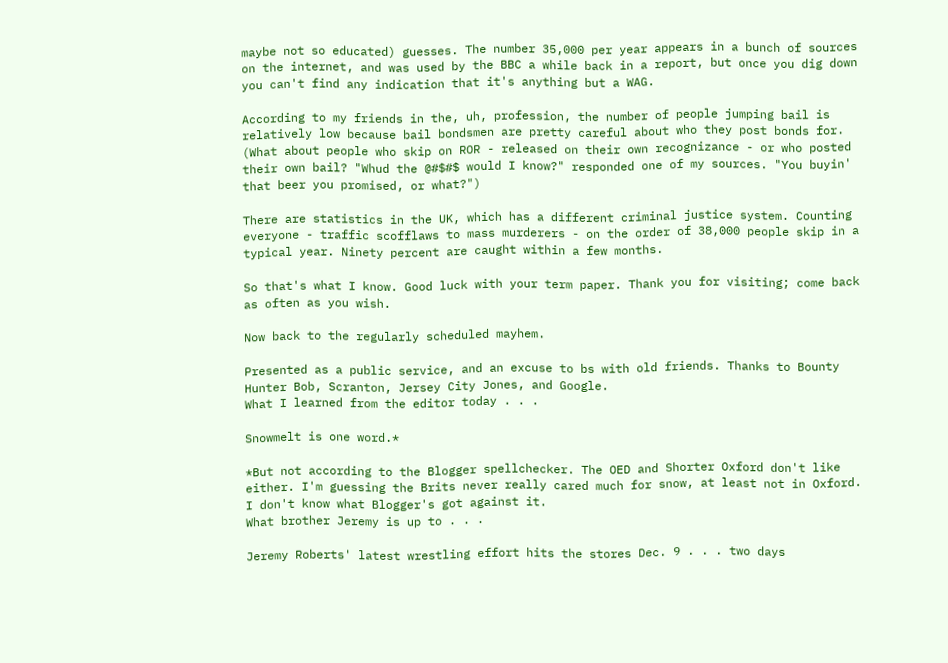maybe not so educated) guesses. The number 35,000 per year appears in a bunch of sources on the internet, and was used by the BBC a while back in a report, but once you dig down you can't find any indication that it's anything but a WAG.

According to my friends in the, uh, profession, the number of people jumping bail is relatively low because bail bondsmen are pretty careful about who they post bonds for. (What about people who skip on ROR - released on their own recognizance - or who posted their own bail? "Whud the @#$#$ would I know?" responded one of my sources. "You buyin' that beer you promised, or what?")

There are statistics in the UK, which has a different criminal justice system. Counting everyone - traffic scofflaws to mass murderers - on the order of 38,000 people skip in a typical year. Ninety percent are caught within a few months.

So that's what I know. Good luck with your term paper. Thank you for visiting; come back as often as you wish.

Now back to the regularly scheduled mayhem.

Presented as a public service, and an excuse to bs with old friends. Thanks to Bounty Hunter Bob, Scranton, Jersey City Jones, and Google.
What I learned from the editor today . . .

Snowmelt is one word.*

*But not according to the Blogger spellchecker. The OED and Shorter Oxford don't like either. I'm guessing the Brits never really cared much for snow, at least not in Oxford. I don't know what Blogger's got against it.
What brother Jeremy is up to . . .

Jeremy Roberts' latest wrestling effort hits the stores Dec. 9 . . . two days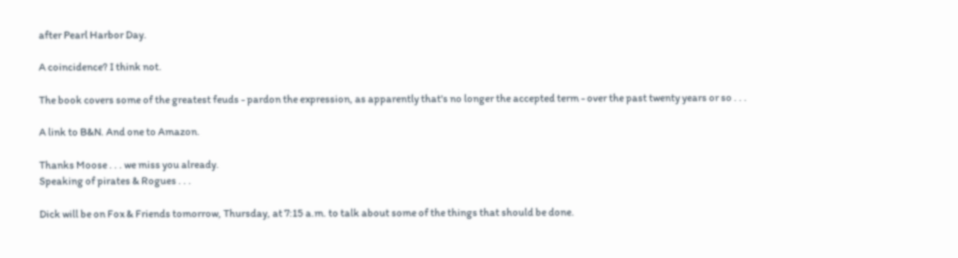after Pearl Harbor Day.

A coincidence? I think not.

The book covers some of the greatest feuds - pardon the expression, as apparently that's no longer the accepted term - over the past twenty years or so . . .

A link to B&N. And one to Amazon.

Thanks Moose . . . we miss you already.
Speaking of pirates & Rogues . . .

Dick will be on Fox & Friends tomorrow, Thursday, at 7:15 a.m. to talk about some of the things that should be done.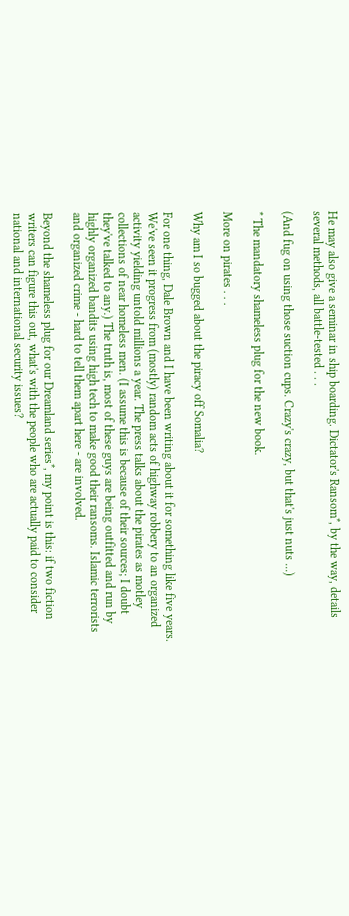He may also give a seminar in ship boarding. Dictator's Ransom*, by the way, details several methods, all battle-tested . . .

(And fug on using those suction cups. Crazy's crazy, but that's just nuts ...)

* The mandatory shameless plug for the new book.

More on pirates . . .

Why am I so bugged about the piracy off Somalia?

For one thing, Dale Brown and I have been writing about it for something like five years. We've seen it progress from (mostly) random acts of highway robbery to an organized activity yielding untold millions a year. The press talks about the pirates as motley collections of near homeless men. (I assume this is because of their sources; I doubt they've talked to any.) The truth is, most of these guys are being outfitted and run by highly organized bandits using high tech to make good their ransoms. Islamic terrorists and organized crime - hard to tell them apart here - are involved.

Beyond the shameless plug for our Dreamland series*, my point is this: if two fiction writers can figure this out, what's with the people who are actually paid to consider national and international security issues?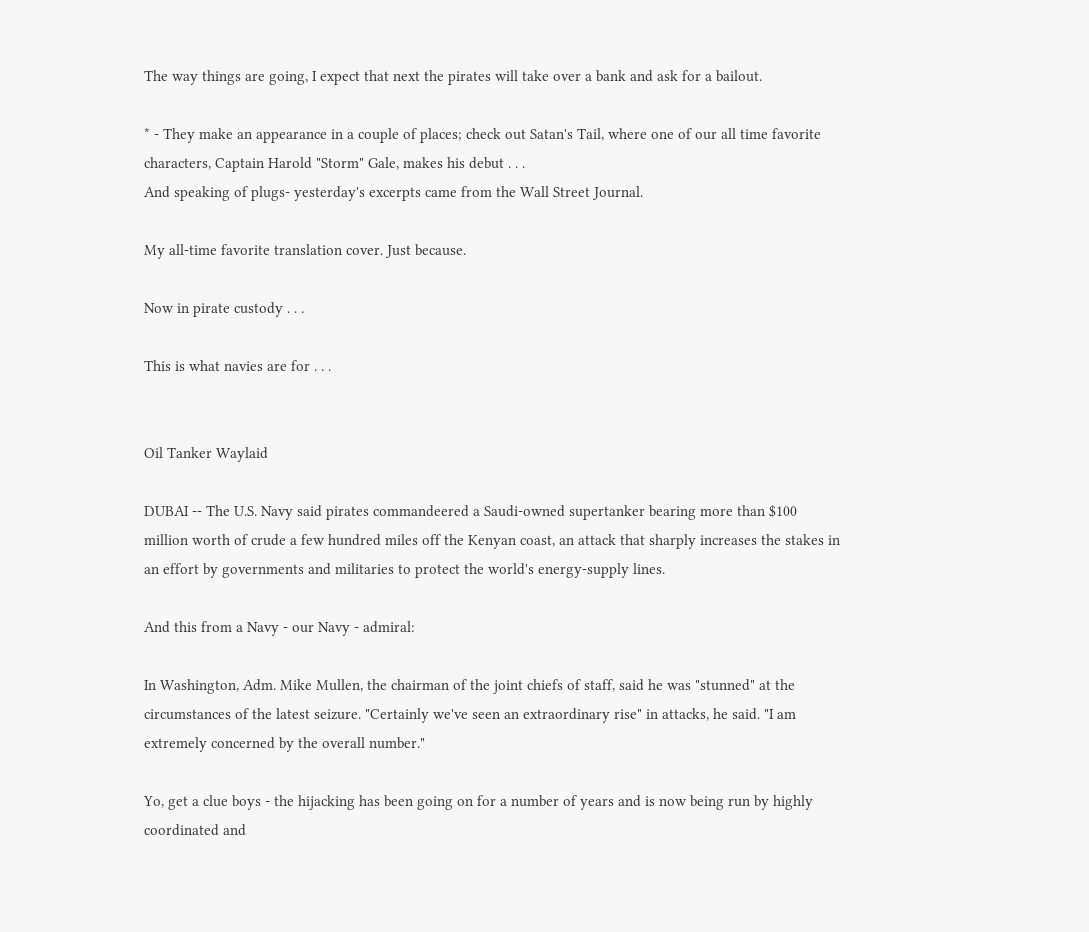The way things are going, I expect that next the pirates will take over a bank and ask for a bailout.

* - They make an appearance in a couple of places; check out Satan's Tail, where one of our all time favorite characters, Captain Harold "Storm" Gale, makes his debut . . .
And speaking of plugs- yesterday's excerpts came from the Wall Street Journal.

My all-time favorite translation cover. Just because.

Now in pirate custody . . .

This is what navies are for . . .


Oil Tanker Waylaid

DUBAI -- The U.S. Navy said pirates commandeered a Saudi-owned supertanker bearing more than $100 million worth of crude a few hundred miles off the Kenyan coast, an attack that sharply increases the stakes in an effort by governments and militaries to protect the world's energy-supply lines.

And this from a Navy - our Navy - admiral:

In Washington, Adm. Mike Mullen, the chairman of the joint chiefs of staff, said he was "stunned" at the circumstances of the latest seizure. "Certainly we've seen an extraordinary rise" in attacks, he said. "I am extremely concerned by the overall number."

Yo, get a clue boys - the hijacking has been going on for a number of years and is now being run by highly coordinated and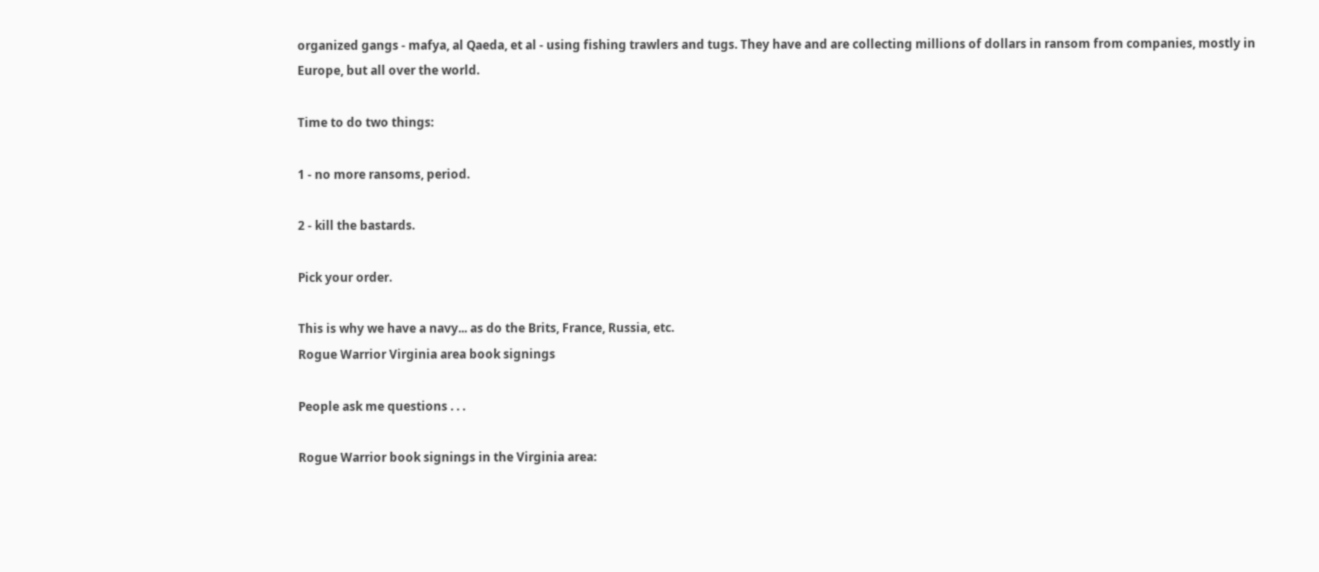organized gangs - mafya, al Qaeda, et al - using fishing trawlers and tugs. They have and are collecting millions of dollars in ransom from companies, mostly in Europe, but all over the world.

Time to do two things:

1 - no more ransoms, period.

2 - kill the bastards.

Pick your order.

This is why we have a navy... as do the Brits, France, Russia, etc.
Rogue Warrior Virginia area book signings

People ask me questions . . .

Rogue Warrior book signings in the Virginia area: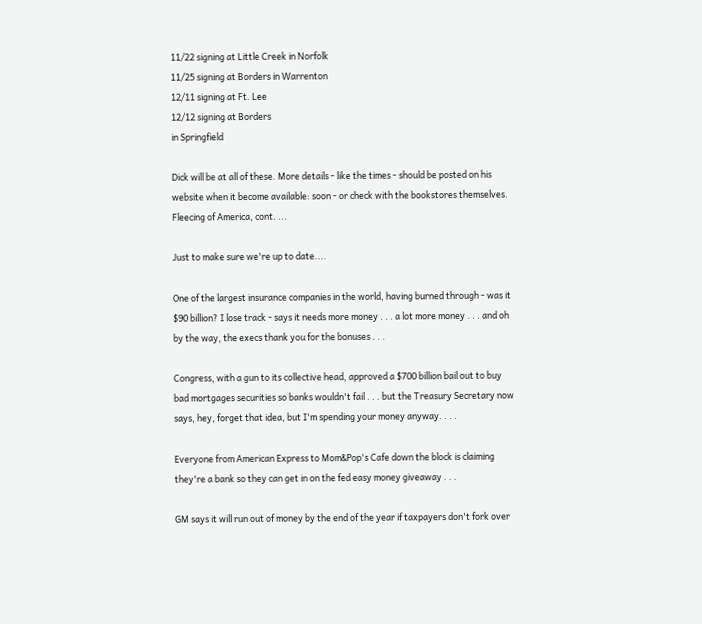11/22 signing at Little Creek in Norfolk
11/25 signing at Borders in Warrenton
12/11 signing at Ft. Lee
12/12 signing at Borders
in Springfield

Dick will be at all of these. More details - like the times - should be posted on his website when it become available: soon - or check with the bookstores themselves.
Fleecing of America, cont. ...

Just to make sure we're up to date....

One of the largest insurance companies in the world, having burned through - was it $90 billion? I lose track - says it needs more money . . . a lot more money . . . and oh by the way, the execs thank you for the bonuses . . .

Congress, with a gun to its collective head, approved a $700 billion bail out to buy bad mortgages securities so banks wouldn't fail . . . but the Treasury Secretary now says, hey, forget that idea, but I'm spending your money anyway. . . .

Everyone from American Express to Mom&Pop's Cafe down the block is claiming they're a bank so they can get in on the fed easy money giveaway . . .

GM says it will run out of money by the end of the year if taxpayers don't fork over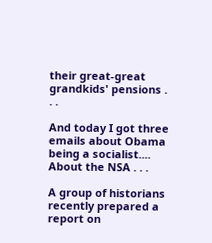their great-great grandkids' pensions . . .

And today I got three emails about Obama being a socialist....
About the NSA . . .

A group of historians recently prepared a report on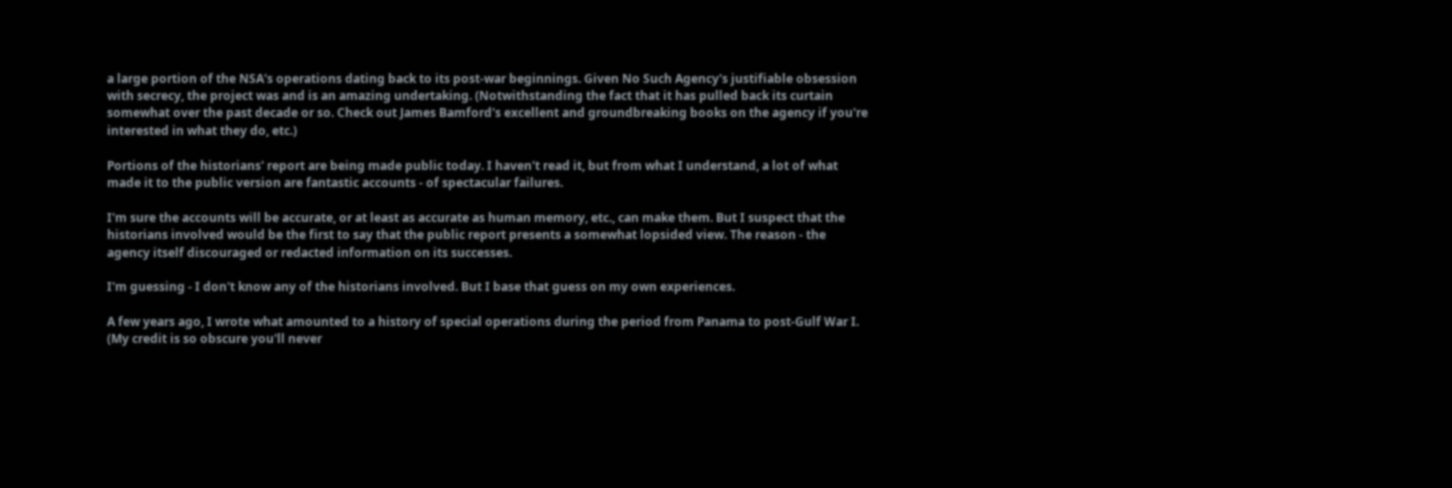a large portion of the NSA's operations dating back to its post-war beginnings. Given No Such Agency's justifiable obsession with secrecy, the project was and is an amazing undertaking. (Notwithstanding the fact that it has pulled back its curtain somewhat over the past decade or so. Check out James Bamford's excellent and groundbreaking books on the agency if you're interested in what they do, etc.)

Portions of the historians' report are being made public today. I haven't read it, but from what I understand, a lot of what made it to the public version are fantastic accounts - of spectacular failures.

I'm sure the accounts will be accurate, or at least as accurate as human memory, etc., can make them. But I suspect that the historians involved would be the first to say that the public report presents a somewhat lopsided view. The reason - the agency itself discouraged or redacted information on its successes.

I'm guessing - I don't know any of the historians involved. But I base that guess on my own experiences.

A few years ago, I wrote what amounted to a history of special operations during the period from Panama to post-Gulf War I. (My credit is so obscure you'll never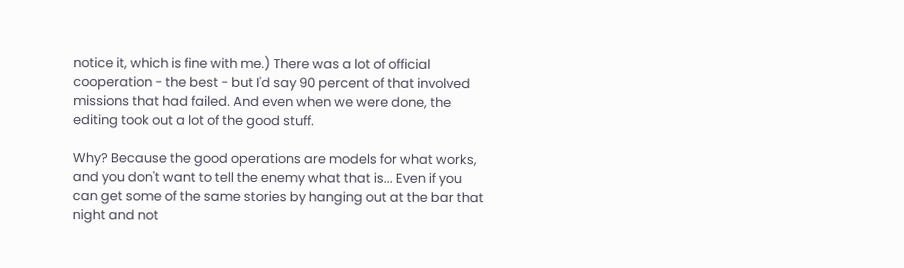notice it, which is fine with me.) There was a lot of official cooperation - the best - but I'd say 90 percent of that involved missions that had failed. And even when we were done, the editing took out a lot of the good stuff.

Why? Because the good operations are models for what works, and you don't want to tell the enemy what that is... Even if you can get some of the same stories by hanging out at the bar that night and not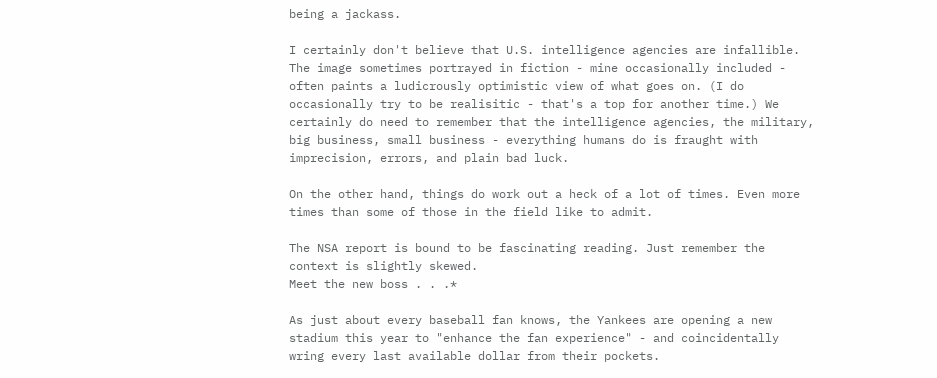being a jackass.

I certainly don't believe that U.S. intelligence agencies are infallible. The image sometimes portrayed in fiction - mine occasionally included - often paints a ludicrously optimistic view of what goes on. (I do occasionally try to be realisitic - that's a top for another time.) We certainly do need to remember that the intelligence agencies, the military, big business, small business - everything humans do is fraught with imprecision, errors, and plain bad luck.

On the other hand, things do work out a heck of a lot of times. Even more times than some of those in the field like to admit.

The NSA report is bound to be fascinating reading. Just remember the context is slightly skewed.
Meet the new boss . . .*

As just about every baseball fan knows, the Yankees are opening a new stadium this year to "enhance the fan experience" - and coincidentally wring every last available dollar from their pockets.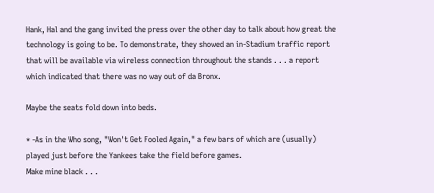Hank, Hal and the gang invited the press over the other day to talk about how great the technology is going to be. To demonstrate, they showed an in-Stadium traffic report that will be available via wireless connection throughout the stands . . . a report which indicated that there was no way out of da Bronx.

Maybe the seats fold down into beds.

* -As in the Who song, "Won't Get Fooled Again," a few bars of which are (usually) played just before the Yankees take the field before games.
Make mine black . . .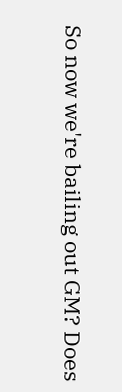So now we're bailing out GM? Does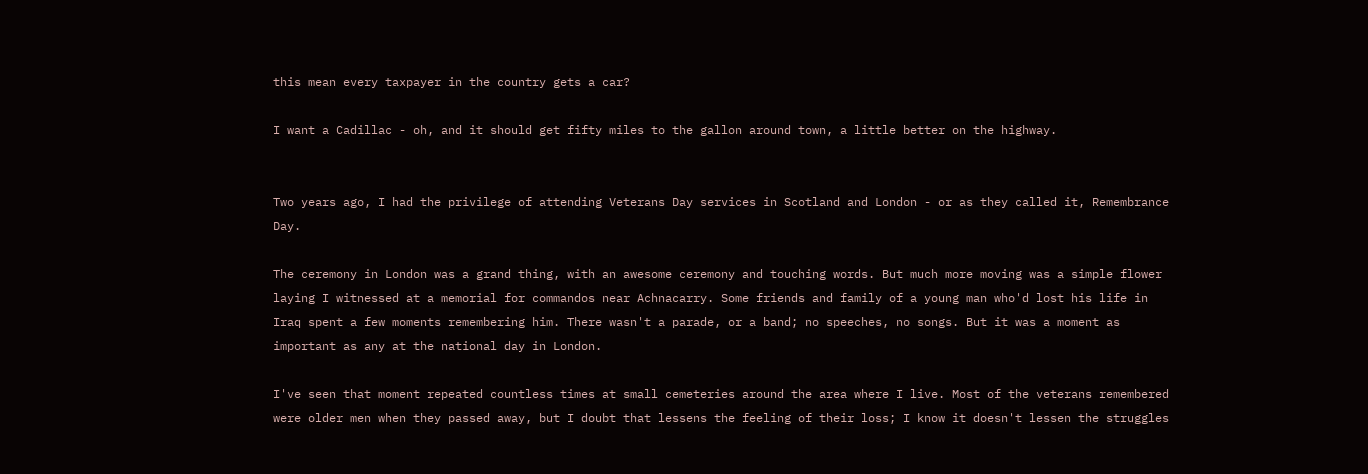this mean every taxpayer in the country gets a car?

I want a Cadillac - oh, and it should get fifty miles to the gallon around town, a little better on the highway.


Two years ago, I had the privilege of attending Veterans Day services in Scotland and London - or as they called it, Remembrance Day.

The ceremony in London was a grand thing, with an awesome ceremony and touching words. But much more moving was a simple flower laying I witnessed at a memorial for commandos near Achnacarry. Some friends and family of a young man who'd lost his life in Iraq spent a few moments remembering him. There wasn't a parade, or a band; no speeches, no songs. But it was a moment as important as any at the national day in London.

I've seen that moment repeated countless times at small cemeteries around the area where I live. Most of the veterans remembered were older men when they passed away, but I doubt that lessens the feeling of their loss; I know it doesn't lessen the struggles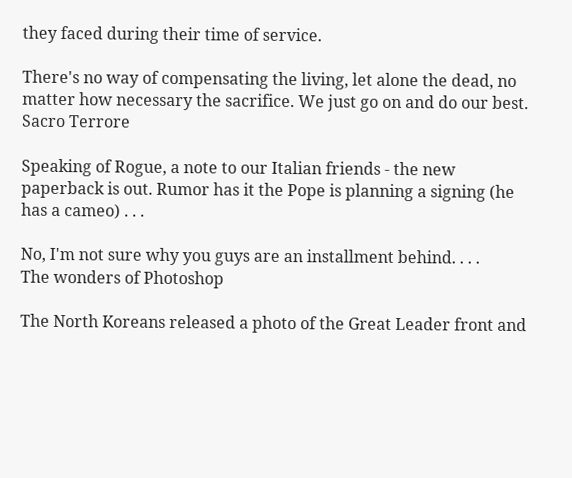they faced during their time of service.

There's no way of compensating the living, let alone the dead, no matter how necessary the sacrifice. We just go on and do our best.
Sacro Terrore

Speaking of Rogue, a note to our Italian friends - the new paperback is out. Rumor has it the Pope is planning a signing (he has a cameo) . . .

No, I'm not sure why you guys are an installment behind. . . .
The wonders of Photoshop

The North Koreans released a photo of the Great Leader front and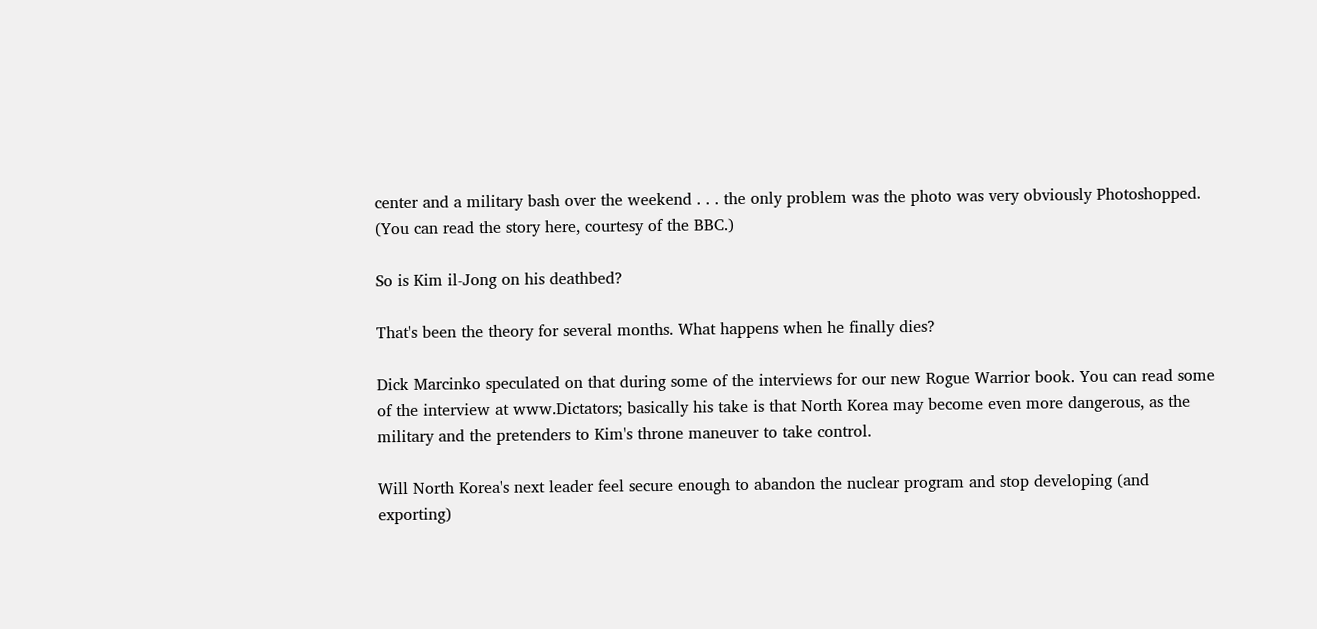center and a military bash over the weekend . . . the only problem was the photo was very obviously Photoshopped. (You can read the story here, courtesy of the BBC.)

So is Kim il-Jong on his deathbed?

That's been the theory for several months. What happens when he finally dies?

Dick Marcinko speculated on that during some of the interviews for our new Rogue Warrior book. You can read some of the interview at www.Dictators; basically his take is that North Korea may become even more dangerous, as the military and the pretenders to Kim's throne maneuver to take control.

Will North Korea's next leader feel secure enough to abandon the nuclear program and stop developing (and exporting)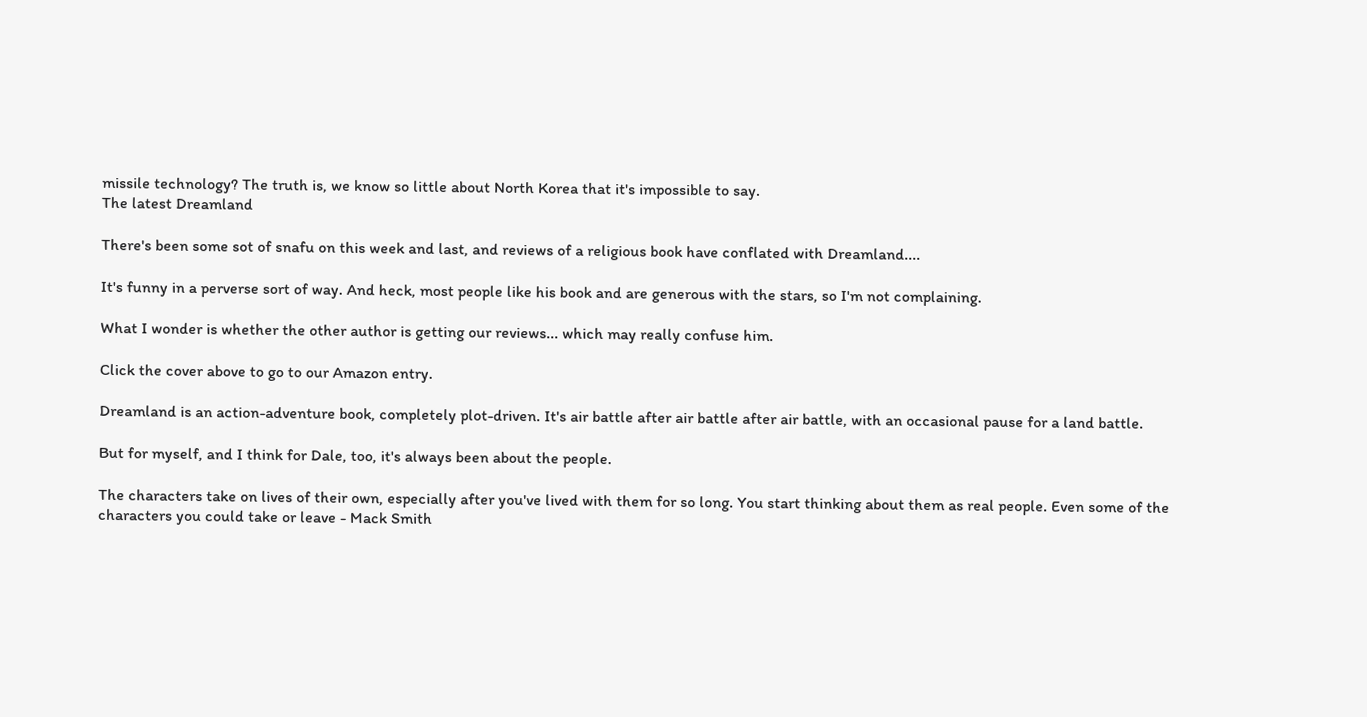missile technology? The truth is, we know so little about North Korea that it's impossible to say.
The latest Dreamland

There's been some sot of snafu on this week and last, and reviews of a religious book have conflated with Dreamland....

It's funny in a perverse sort of way. And heck, most people like his book and are generous with the stars, so I'm not complaining.

What I wonder is whether the other author is getting our reviews... which may really confuse him.

Click the cover above to go to our Amazon entry.

Dreamland is an action-adventure book, completely plot-driven. It's air battle after air battle after air battle, with an occasional pause for a land battle.

But for myself, and I think for Dale, too, it's always been about the people.

The characters take on lives of their own, especially after you've lived with them for so long. You start thinking about them as real people. Even some of the characters you could take or leave - Mack Smith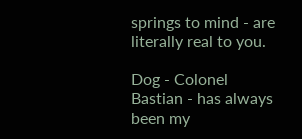springs to mind - are literally real to you.

Dog - Colonel Bastian - has always been my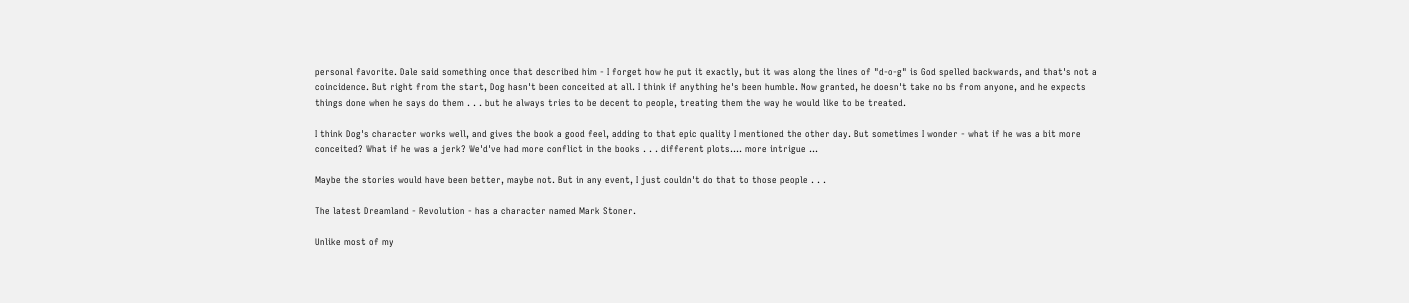personal favorite. Dale said something once that described him - I forget how he put it exactly, but it was along the lines of "d-o-g" is God spelled backwards, and that's not a coincidence. But right from the start, Dog hasn't been conceited at all. I think if anything he's been humble. Now granted, he doesn't take no bs from anyone, and he expects things done when he says do them . . . but he always tries to be decent to people, treating them the way he would like to be treated.

I think Dog's character works well, and gives the book a good feel, adding to that epic quality I mentioned the other day. But sometimes I wonder - what if he was a bit more conceited? What if he was a jerk? We'd've had more conflict in the books . . . different plots.... more intrigue ...

Maybe the stories would have been better, maybe not. But in any event, I just couldn't do that to those people . . .

The latest Dreamland - Revolution - has a character named Mark Stoner.

Unlike most of my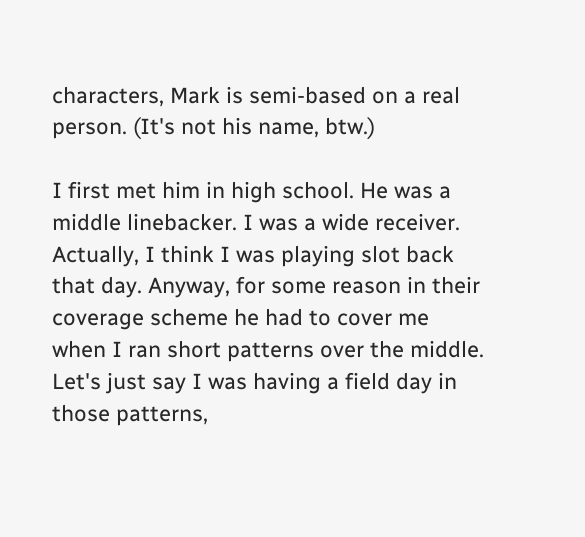characters, Mark is semi-based on a real person. (It's not his name, btw.)

I first met him in high school. He was a middle linebacker. I was a wide receiver. Actually, I think I was playing slot back that day. Anyway, for some reason in their coverage scheme he had to cover me when I ran short patterns over the middle. Let's just say I was having a field day in those patterns,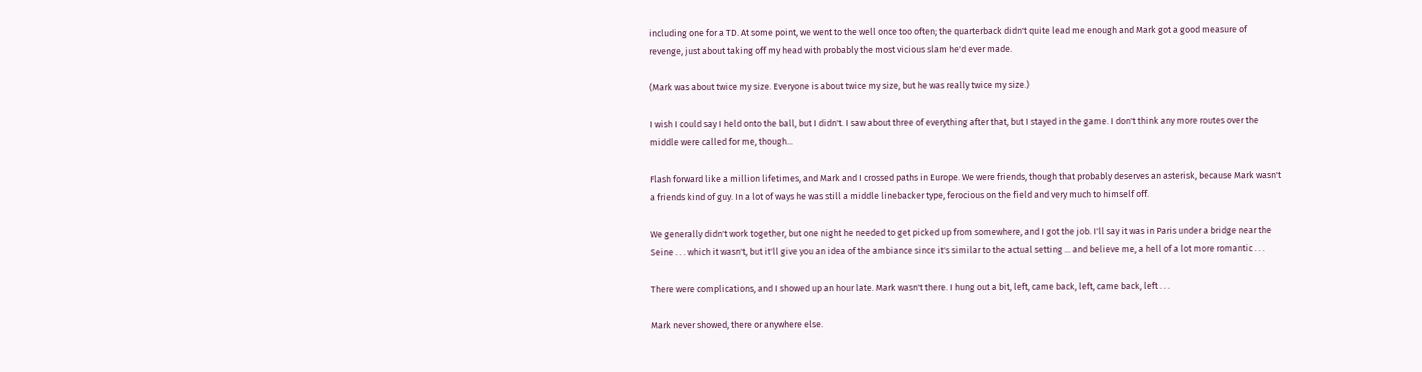including one for a TD. At some point, we went to the well once too often; the quarterback didn't quite lead me enough and Mark got a good measure of revenge, just about taking off my head with probably the most vicious slam he'd ever made.

(Mark was about twice my size. Everyone is about twice my size, but he was really twice my size.)

I wish I could say I held onto the ball, but I didn't. I saw about three of everything after that, but I stayed in the game. I don't think any more routes over the middle were called for me, though...

Flash forward like a million lifetimes, and Mark and I crossed paths in Europe. We were friends, though that probably deserves an asterisk, because Mark wasn't a friends kind of guy. In a lot of ways he was still a middle linebacker type, ferocious on the field and very much to himself off.

We generally didn't work together, but one night he needed to get picked up from somewhere, and I got the job. I'll say it was in Paris under a bridge near the Seine . . . which it wasn't, but it'll give you an idea of the ambiance since it's similar to the actual setting ... and believe me, a hell of a lot more romantic . . .

There were complications, and I showed up an hour late. Mark wasn't there. I hung out a bit, left, came back, left, came back, left . . .

Mark never showed, there or anywhere else.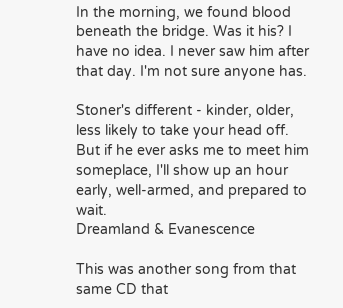In the morning, we found blood beneath the bridge. Was it his? I have no idea. I never saw him after that day. I'm not sure anyone has.

Stoner's different - kinder, older, less likely to take your head off. But if he ever asks me to meet him someplace, I'll show up an hour early, well-armed, and prepared to wait.
Dreamland & Evanescence

This was another song from that same CD that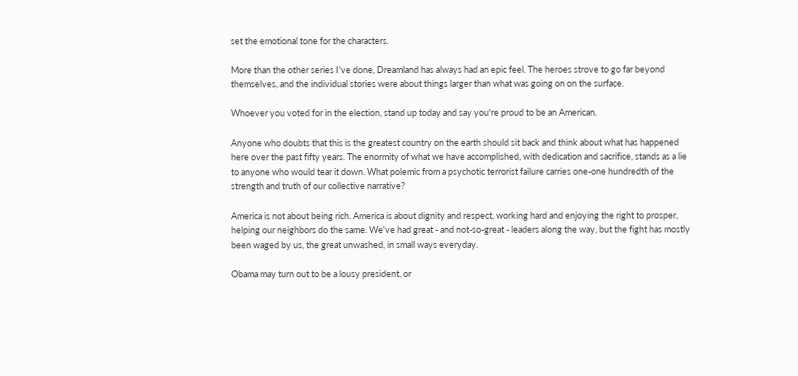set the emotional tone for the characters.

More than the other series I've done, Dreamland has always had an epic feel. The heroes strove to go far beyond themselves, and the individual stories were about things larger than what was going on on the surface.

Whoever you voted for in the election, stand up today and say you're proud to be an American.

Anyone who doubts that this is the greatest country on the earth should sit back and think about what has happened here over the past fifty years. The enormity of what we have accomplished, with dedication and sacrifice, stands as a lie to anyone who would tear it down. What polemic from a psychotic terrorist failure carries one-one hundredth of the strength and truth of our collective narrative?

America is not about being rich. America is about dignity and respect, working hard and enjoying the right to prosper, helping our neighbors do the same. We've had great - and not-so-great - leaders along the way, but the fight has mostly been waged by us, the great unwashed, in small ways everyday.

Obama may turn out to be a lousy president, or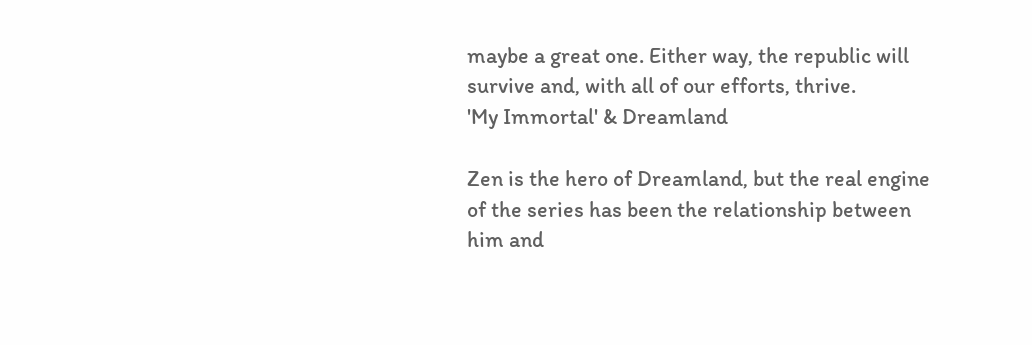maybe a great one. Either way, the republic will survive and, with all of our efforts, thrive.
'My Immortal' & Dreamland

Zen is the hero of Dreamland, but the real engine of the series has been the relationship between him and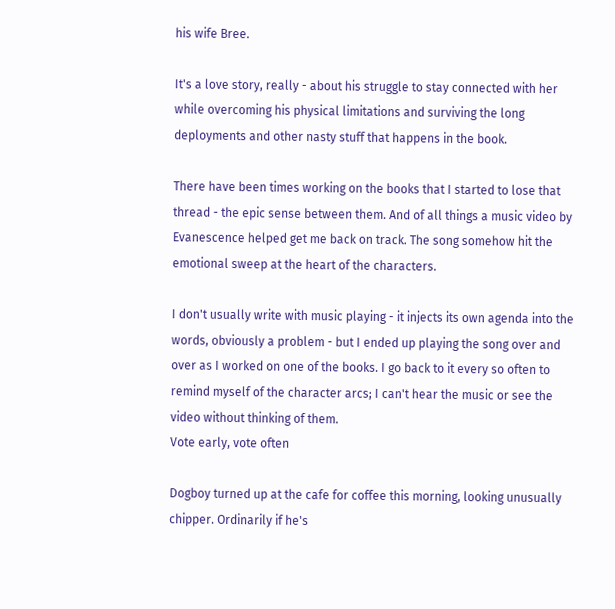his wife Bree.

It's a love story, really - about his struggle to stay connected with her while overcoming his physical limitations and surviving the long deployments and other nasty stuff that happens in the book.

There have been times working on the books that I started to lose that thread - the epic sense between them. And of all things a music video by Evanescence helped get me back on track. The song somehow hit the emotional sweep at the heart of the characters.

I don't usually write with music playing - it injects its own agenda into the words, obviously a problem - but I ended up playing the song over and over as I worked on one of the books. I go back to it every so often to remind myself of the character arcs; I can't hear the music or see the video without thinking of them.
Vote early, vote often

Dogboy turned up at the cafe for coffee this morning, looking unusually chipper. Ordinarily if he's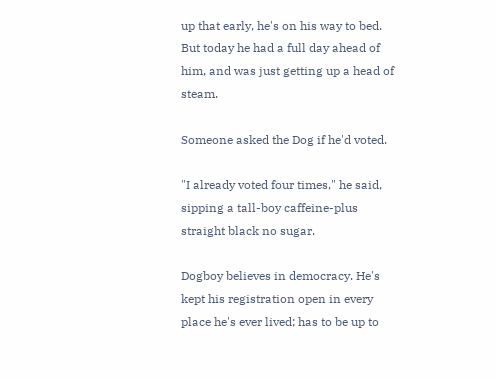up that early, he's on his way to bed. But today he had a full day ahead of him, and was just getting up a head of steam.

Someone asked the Dog if he'd voted.

"I already voted four times," he said, sipping a tall-boy caffeine-plus straight black no sugar.

Dogboy believes in democracy. He's kept his registration open in every place he's ever lived; has to be up to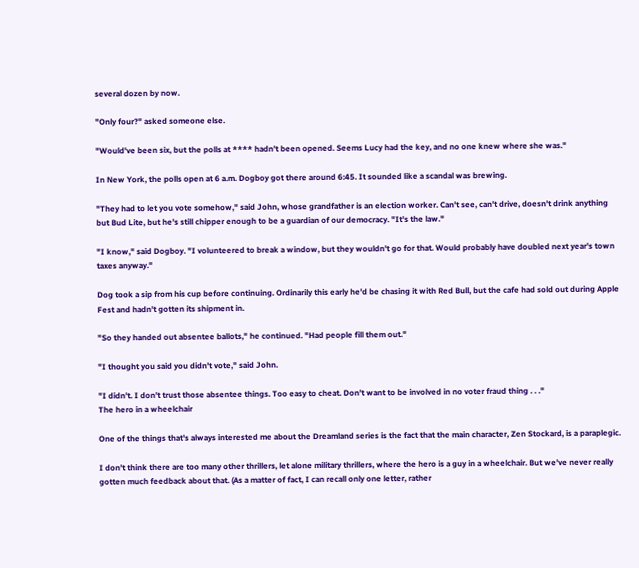several dozen by now.

"Only four?" asked someone else.

"Would've been six, but the polls at **** hadn't been opened. Seems Lucy had the key, and no one knew where she was."

In New York, the polls open at 6 a.m. Dogboy got there around 6:45. It sounded like a scandal was brewing.

"They had to let you vote somehow," said John, whose grandfather is an election worker. Can't see, can't drive, doesn't drink anything but Bud Lite, but he's still chipper enough to be a guardian of our democracy. "It's the law."

"I know," said Dogboy. "I volunteered to break a window, but they wouldn't go for that. Would probably have doubled next year's town taxes anyway."

Dog took a sip from his cup before continuing. Ordinarily this early he'd be chasing it with Red Bull, but the cafe had sold out during Apple Fest and hadn't gotten its shipment in.

"So they handed out absentee ballots," he continued. "Had people fill them out."

"I thought you said you didn't vote," said John.

"I didn't. I don't trust those absentee things. Too easy to cheat. Don't want to be involved in no voter fraud thing . . ."
The hero in a wheelchair

One of the things that's always interested me about the Dreamland series is the fact that the main character, Zen Stockard, is a paraplegic.

I don't think there are too many other thrillers, let alone military thrillers, where the hero is a guy in a wheelchair. But we've never really gotten much feedback about that. (As a matter of fact, I can recall only one letter, rather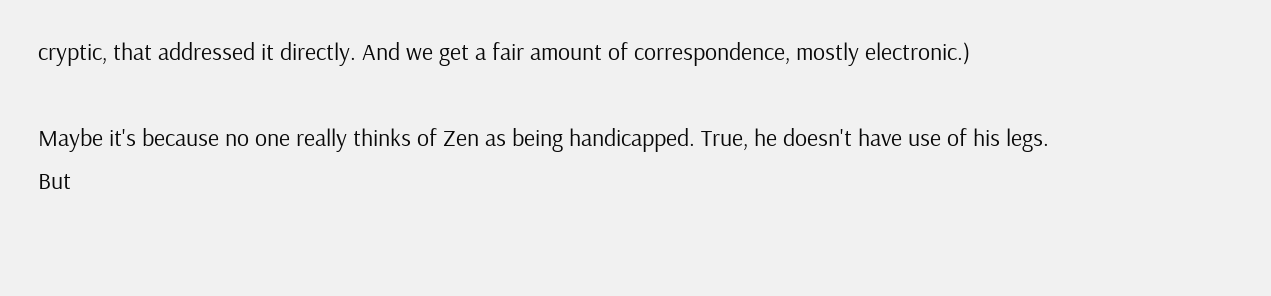cryptic, that addressed it directly. And we get a fair amount of correspondence, mostly electronic.)

Maybe it's because no one really thinks of Zen as being handicapped. True, he doesn't have use of his legs. But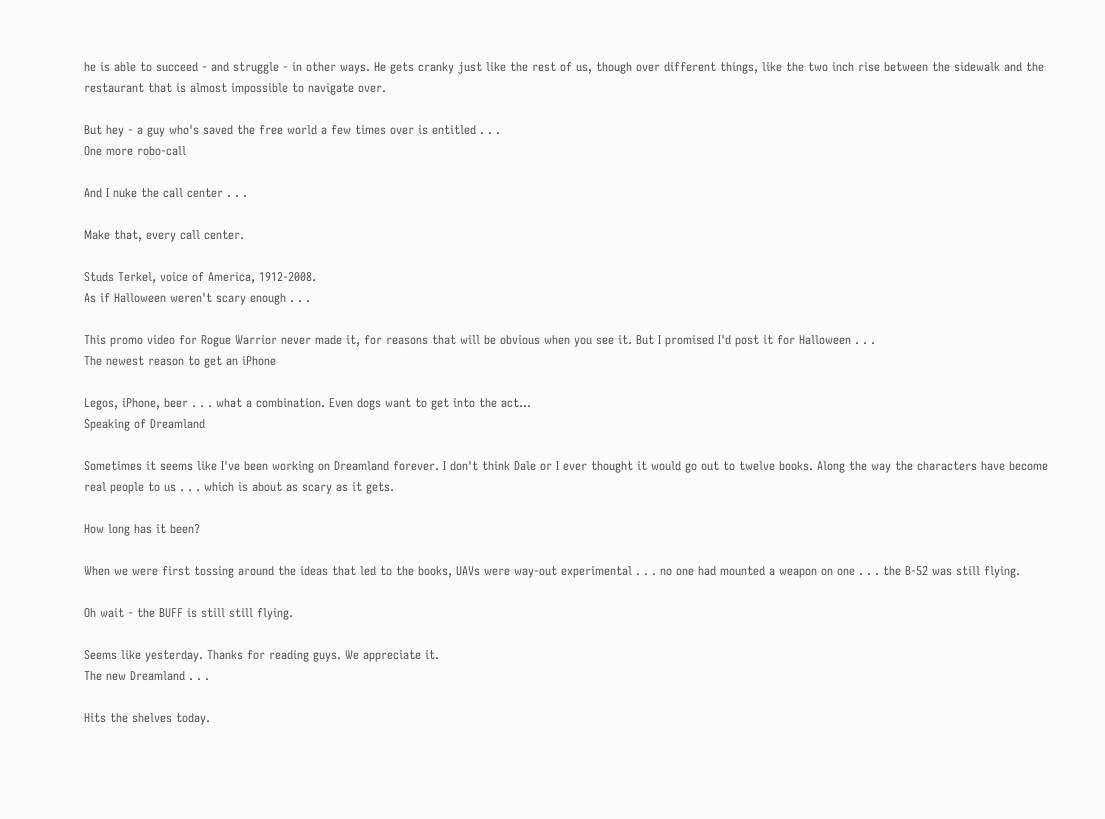he is able to succeed - and struggle - in other ways. He gets cranky just like the rest of us, though over different things, like the two inch rise between the sidewalk and the restaurant that is almost impossible to navigate over.

But hey - a guy who's saved the free world a few times over is entitled . . .
One more robo-call

And I nuke the call center . . .

Make that, every call center.

Studs Terkel, voice of America, 1912-2008.
As if Halloween weren't scary enough . . .

This promo video for Rogue Warrior never made it, for reasons that will be obvious when you see it. But I promised I'd post it for Halloween . . .
The newest reason to get an iPhone

Legos, iPhone, beer . . . what a combination. Even dogs want to get into the act...
Speaking of Dreamland

Sometimes it seems like I've been working on Dreamland forever. I don't think Dale or I ever thought it would go out to twelve books. Along the way the characters have become real people to us . . . which is about as scary as it gets.

How long has it been?

When we were first tossing around the ideas that led to the books, UAVs were way-out experimental . . . no one had mounted a weapon on one . . . the B-52 was still flying.

Oh wait - the BUFF is still still flying.

Seems like yesterday. Thanks for reading guys. We appreciate it.
The new Dreamland . . .

Hits the shelves today.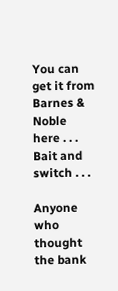You can get it from Barnes & Noble here . . .
Bait and switch . . .

Anyone who thought the bank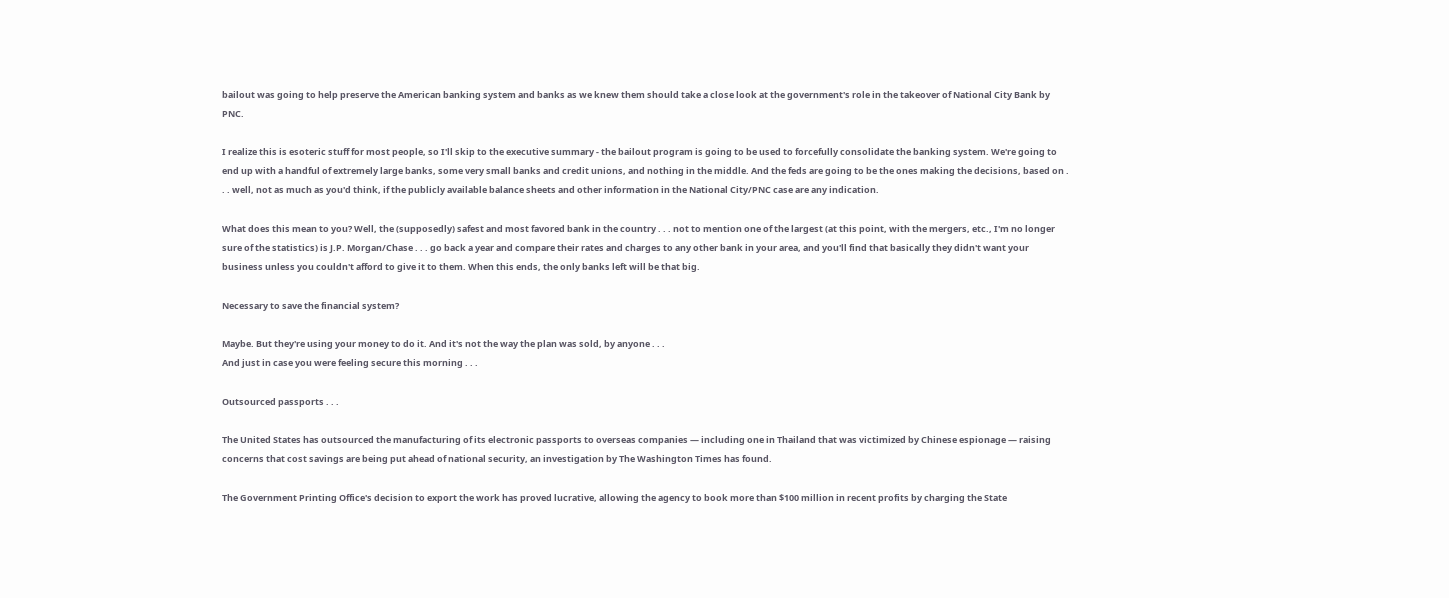bailout was going to help preserve the American banking system and banks as we knew them should take a close look at the government's role in the takeover of National City Bank by PNC.

I realize this is esoteric stuff for most people, so I'll skip to the executive summary - the bailout program is going to be used to forcefully consolidate the banking system. We're going to end up with a handful of extremely large banks, some very small banks and credit unions, and nothing in the middle. And the feds are going to be the ones making the decisions, based on . . . well, not as much as you'd think, if the publicly available balance sheets and other information in the National City/PNC case are any indication.

What does this mean to you? Well, the (supposedly) safest and most favored bank in the country . . . not to mention one of the largest (at this point, with the mergers, etc., I'm no longer sure of the statistics) is J.P. Morgan/Chase . . . go back a year and compare their rates and charges to any other bank in your area, and you'll find that basically they didn't want your business unless you couldn't afford to give it to them. When this ends, the only banks left will be that big.

Necessary to save the financial system?

Maybe. But they're using your money to do it. And it's not the way the plan was sold, by anyone . . .
And just in case you were feeling secure this morning . . .

Outsourced passports . . .

The United States has outsourced the manufacturing of its electronic passports to overseas companies — including one in Thailand that was victimized by Chinese espionage — raising concerns that cost savings are being put ahead of national security, an investigation by The Washington Times has found.

The Government Printing Office's decision to export the work has proved lucrative, allowing the agency to book more than $100 million in recent profits by charging the State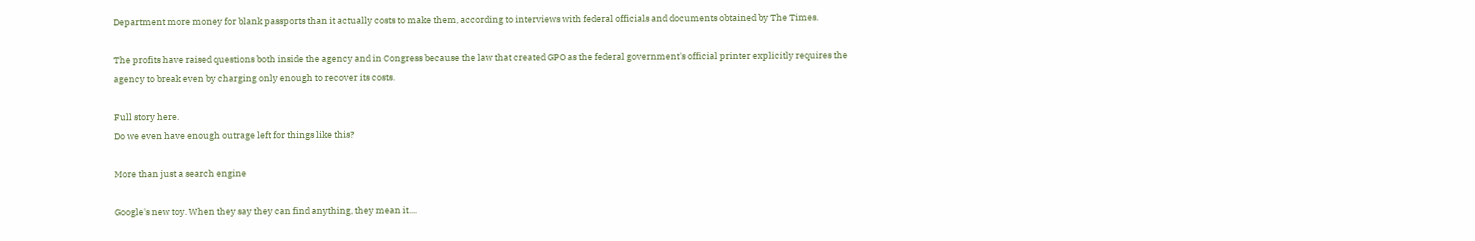Department more money for blank passports than it actually costs to make them, according to interviews with federal officials and documents obtained by The Times.

The profits have raised questions both inside the agency and in Congress because the law that created GPO as the federal government's official printer explicitly requires the agency to break even by charging only enough to recover its costs.

Full story here.
Do we even have enough outrage left for things like this?

More than just a search engine

Google's new toy. When they say they can find anything, they mean it....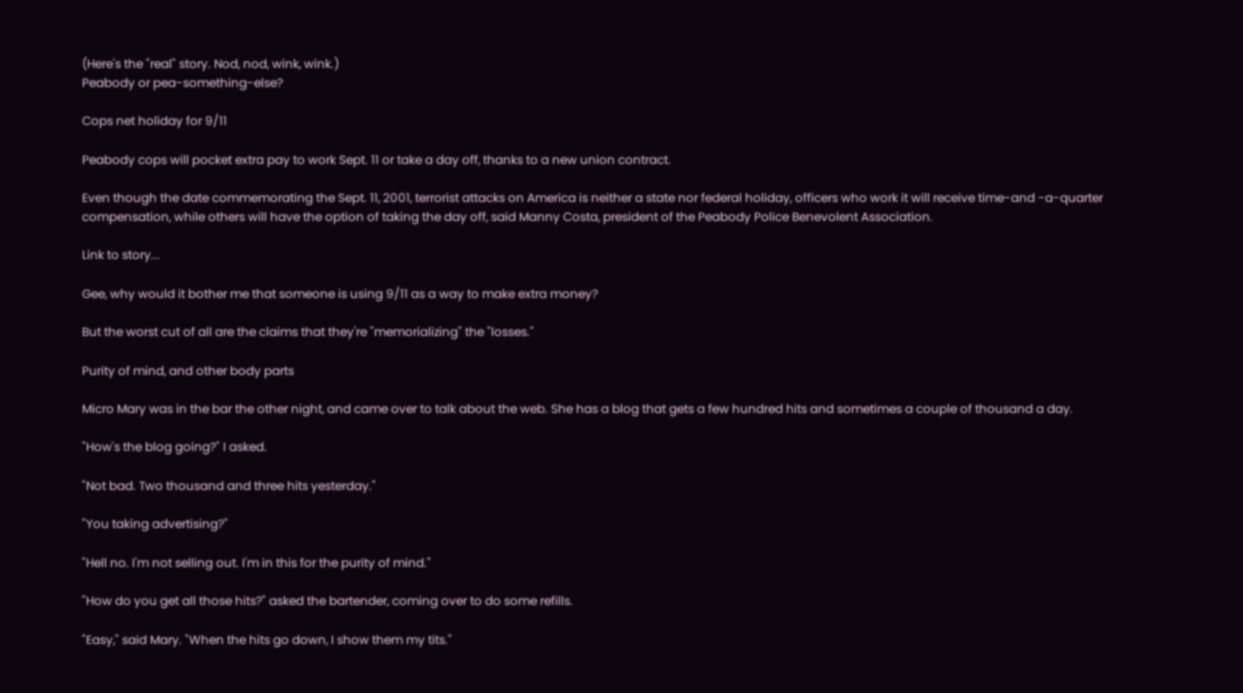(Here's the "real" story. Nod, nod, wink, wink.)
Peabody or pea-something-else?

Cops net holiday for 9/11

Peabody cops will pocket extra pay to work Sept. 11 or take a day off, thanks to a new union contract.

Even though the date commemorating the Sept. 11, 2001, terrorist attacks on America is neither a state nor federal holiday, officers who work it will receive time-and -a-quarter compensation, while others will have the option of taking the day off, said Manny Costa, president of the Peabody Police Benevolent Association.

Link to story...

Gee, why would it bother me that someone is using 9/11 as a way to make extra money?

But the worst cut of all are the claims that they're "memorializing" the "losses."

Purity of mind, and other body parts

Micro Mary was in the bar the other night, and came over to talk about the web. She has a blog that gets a few hundred hits and sometimes a couple of thousand a day.

"How's the blog going?" I asked.

"Not bad. Two thousand and three hits yesterday."

"You taking advertising?"

"Hell no. I'm not selling out. I'm in this for the purity of mind."

"How do you get all those hits?" asked the bartender, coming over to do some refills.

"Easy," said Mary. "When the hits go down, I show them my tits."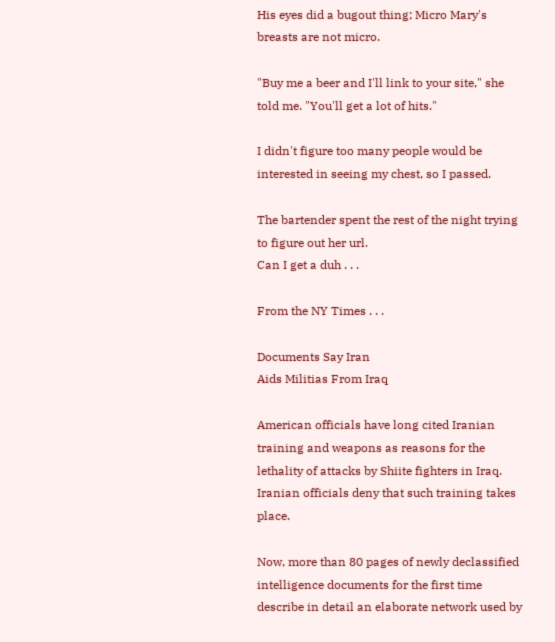His eyes did a bugout thing; Micro Mary's breasts are not micro.

"Buy me a beer and I'll link to your site," she told me. "You'll get a lot of hits."

I didn't figure too many people would be interested in seeing my chest, so I passed.

The bartender spent the rest of the night trying to figure out her url.
Can I get a duh . . .

From the NY Times . . .

Documents Say Iran
Aids Militias From Iraq

American officials have long cited Iranian training and weapons as reasons for the lethality of attacks by Shiite fighters in Iraq. Iranian officials deny that such training takes place.

Now, more than 80 pages of newly declassified intelligence documents for the first time describe in detail an elaborate network used by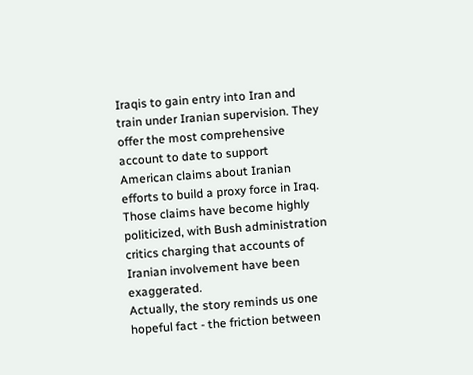Iraqis to gain entry into Iran and train under Iranian supervision. They offer the most comprehensive account to date to support American claims about Iranian efforts to build a proxy force in Iraq. Those claims have become highly politicized, with Bush administration critics charging that accounts of Iranian involvement have been exaggerated.
Actually, the story reminds us one hopeful fact - the friction between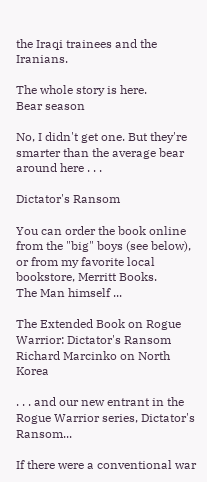the Iraqi trainees and the Iranians.

The whole story is here.
Bear season

No, I didn't get one. But they're smarter than the average bear around here . . .

Dictator's Ransom

You can order the book online from the "big" boys (see below), or from my favorite local bookstore, Merritt Books.
The Man himself ...

The Extended Book on Rogue Warrior: Dictator's Ransom
Richard Marcinko on North Korea

. . . and our new entrant in the Rogue Warrior series, Dictator's Ransom...

If there were a conventional war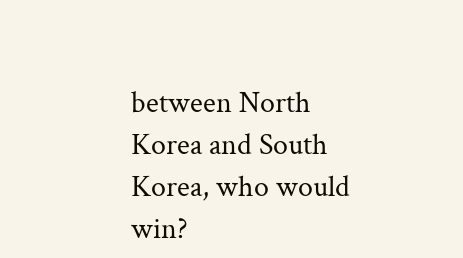between North Korea and South Korea, who would win?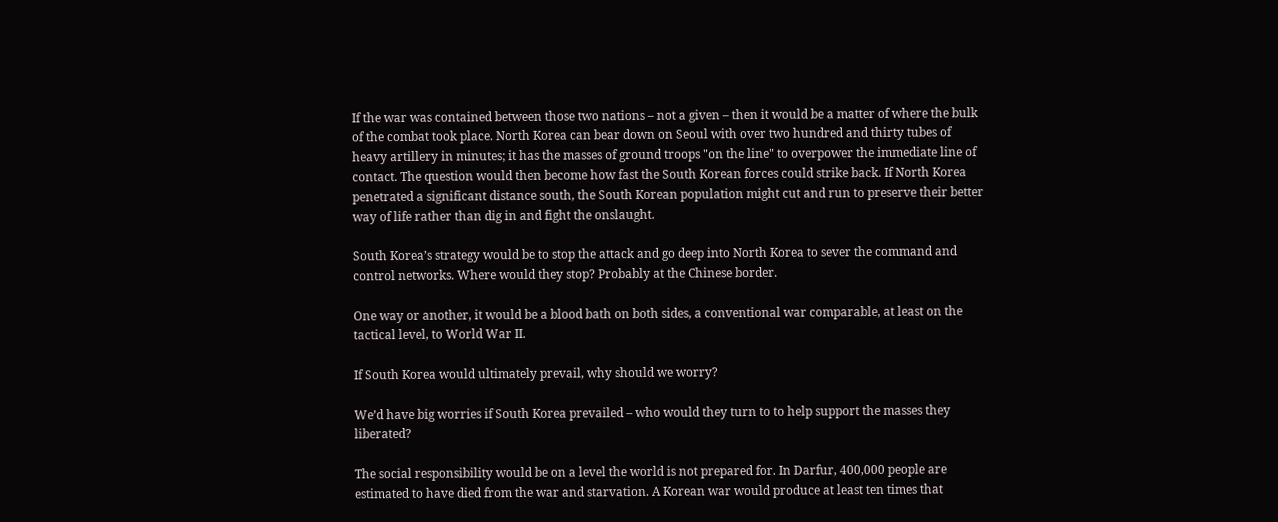If the war was contained between those two nations – not a given – then it would be a matter of where the bulk of the combat took place. North Korea can bear down on Seoul with over two hundred and thirty tubes of heavy artillery in minutes; it has the masses of ground troops "on the line" to overpower the immediate line of contact. The question would then become how fast the South Korean forces could strike back. If North Korea penetrated a significant distance south, the South Korean population might cut and run to preserve their better way of life rather than dig in and fight the onslaught.

South Korea’s strategy would be to stop the attack and go deep into North Korea to sever the command and control networks. Where would they stop? Probably at the Chinese border.

One way or another, it would be a blood bath on both sides, a conventional war comparable, at least on the tactical level, to World War II.

If South Korea would ultimately prevail, why should we worry?

We’d have big worries if South Korea prevailed – who would they turn to to help support the masses they liberated?

The social responsibility would be on a level the world is not prepared for. In Darfur, 400,000 people are estimated to have died from the war and starvation. A Korean war would produce at least ten times that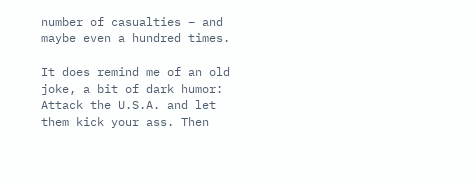number of casualties – and maybe even a hundred times.

It does remind me of an old joke, a bit of dark humor: Attack the U.S.A. and let them kick your ass. Then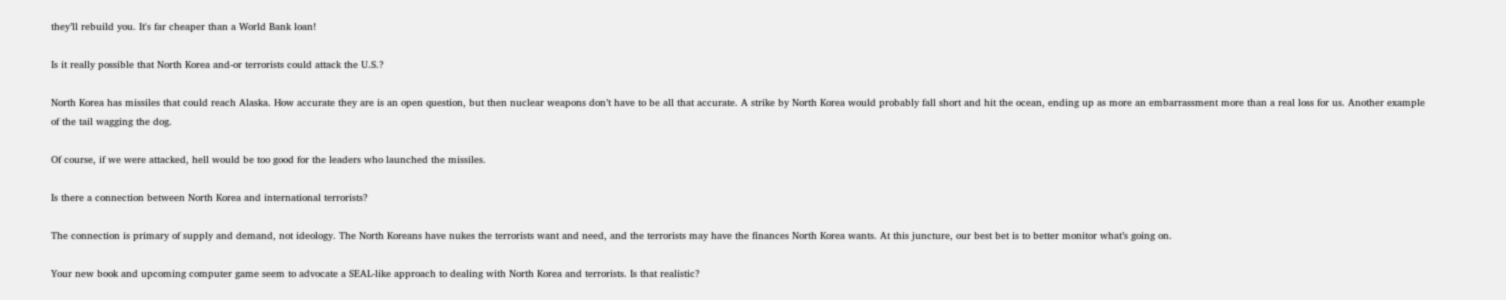they’ll rebuild you. It's far cheaper than a World Bank loan!

Is it really possible that North Korea and-or terrorists could attack the U.S.?

North Korea has missiles that could reach Alaska. How accurate they are is an open question, but then nuclear weapons don’t have to be all that accurate. A strike by North Korea would probably fall short and hit the ocean, ending up as more an embarrassment more than a real loss for us. Another example of the tail wagging the dog.

Of course, if we were attacked, hell would be too good for the leaders who launched the missiles.

Is there a connection between North Korea and international terrorists?

The connection is primary of supply and demand, not ideology. The North Koreans have nukes the terrorists want and need, and the terrorists may have the finances North Korea wants. At this juncture, our best bet is to better monitor what’s going on.

Your new book and upcoming computer game seem to advocate a SEAL-like approach to dealing with North Korea and terrorists. Is that realistic?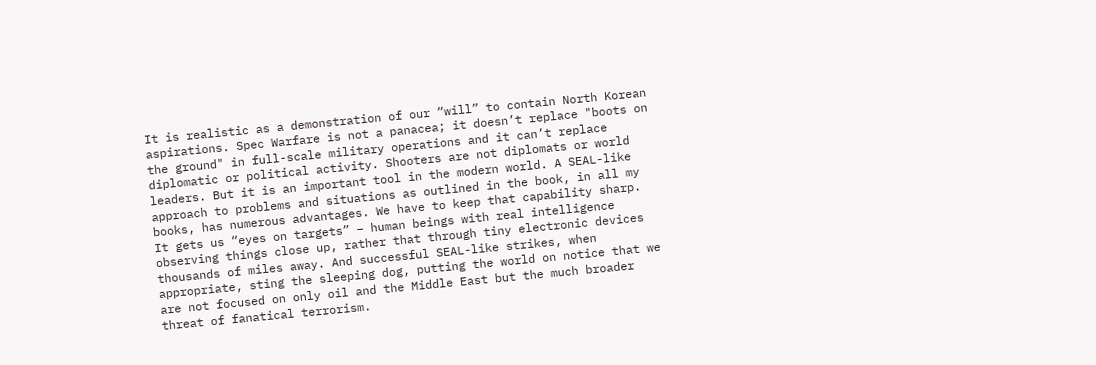It is realistic as a demonstration of our “will” to contain North Korean aspirations. Spec Warfare is not a panacea; it doesn’t replace "boots on the ground" in full-scale military operations and it can’t replace diplomatic or political activity. Shooters are not diplomats or world leaders. But it is an important tool in the modern world. A SEAL-like approach to problems and situations as outlined in the book, in all my books, has numerous advantages. We have to keep that capability sharp. It gets us “eyes on targets” – human beings with real intelligence observing things close up, rather that through tiny electronic devices thousands of miles away. And successful SEAL-like strikes, when appropriate, sting the sleeping dog, putting the world on notice that we are not focused on only oil and the Middle East but the much broader threat of fanatical terrorism.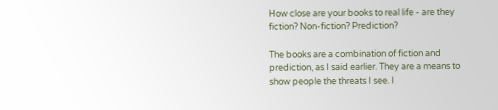How close are your books to real life - are they fiction? Non-fiction? Prediction?

The books are a combination of fiction and prediction, as I said earlier. They are a means to show people the threats I see. I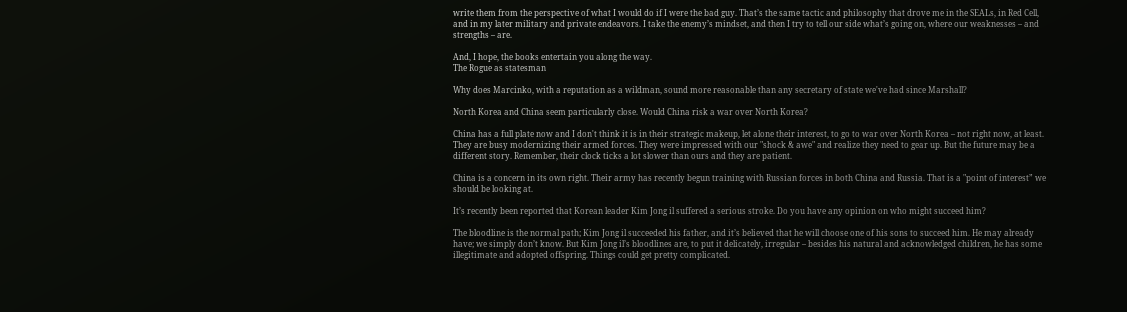write them from the perspective of what I would do if I were the bad guy. That’s the same tactic and philosophy that drove me in the SEALs, in Red Cell, and in my later military and private endeavors. I take the enemy’s mindset, and then I try to tell our side what’s going on, where our weaknesses – and strengths – are.

And, I hope, the books entertain you along the way.
The Rogue as statesman

Why does Marcinko, with a reputation as a wildman, sound more reasonable than any secretary of state we've had since Marshall?

North Korea and China seem particularly close. Would China risk a war over North Korea?

China has a full plate now and I don't think it is in their strategic makeup, let alone their interest, to go to war over North Korea – not right now, at least. They are busy modernizing their armed forces. They were impressed with our "shock & awe" and realize they need to gear up. But the future may be a different story. Remember, their clock ticks a lot slower than ours and they are patient.

China is a concern in its own right. Their army has recently begun training with Russian forces in both China and Russia. That is a "point of interest” we should be looking at.

It’s recently been reported that Korean leader Kim Jong il suffered a serious stroke. Do you have any opinion on who might succeed him?

The bloodline is the normal path; Kim Jong il succeeded his father, and it’s believed that he will choose one of his sons to succeed him. He may already have; we simply don’t know. But Kim Jong il’s bloodlines are, to put it delicately, irregular – besides his natural and acknowledged children, he has some illegitimate and adopted offspring. Things could get pretty complicated.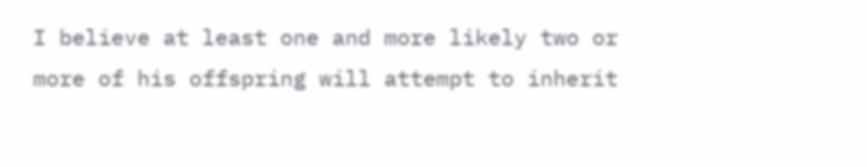I believe at least one and more likely two or more of his offspring will attempt to inherit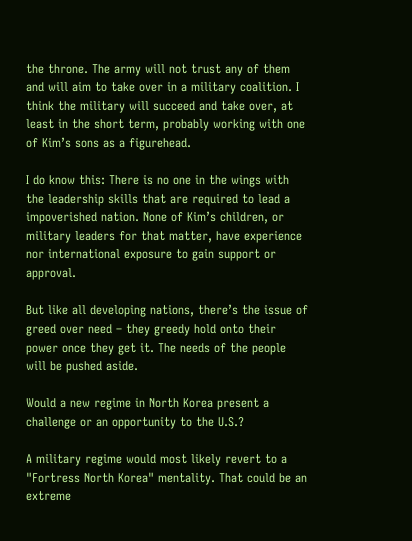the throne. The army will not trust any of them and will aim to take over in a military coalition. I think the military will succeed and take over, at least in the short term, probably working with one of Kim’s sons as a figurehead.

I do know this: There is no one in the wings with the leadership skills that are required to lead a impoverished nation. None of Kim’s children, or military leaders for that matter, have experience nor international exposure to gain support or approval.

But like all developing nations, there’s the issue of greed over need – they greedy hold onto their power once they get it. The needs of the people will be pushed aside.

Would a new regime in North Korea present a challenge or an opportunity to the U.S.?

A military regime would most likely revert to a "Fortress North Korea" mentality. That could be an extreme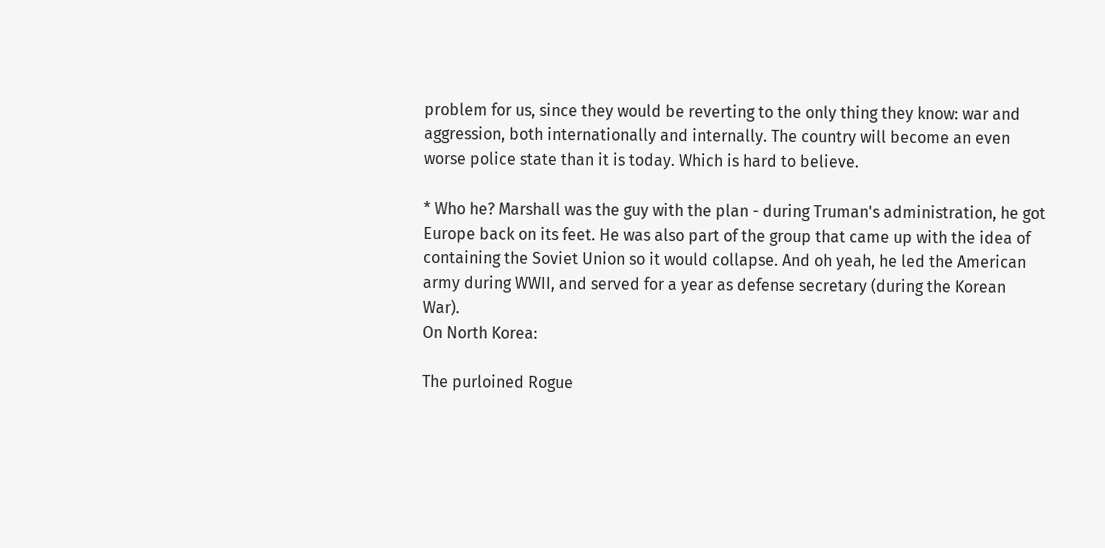problem for us, since they would be reverting to the only thing they know: war and aggression, both internationally and internally. The country will become an even worse police state than it is today. Which is hard to believe.

* Who he? Marshall was the guy with the plan - during Truman's administration, he got Europe back on its feet. He was also part of the group that came up with the idea of containing the Soviet Union so it would collapse. And oh yeah, he led the American army during WWII, and served for a year as defense secretary (during the Korean War).
On North Korea:

The purloined Rogue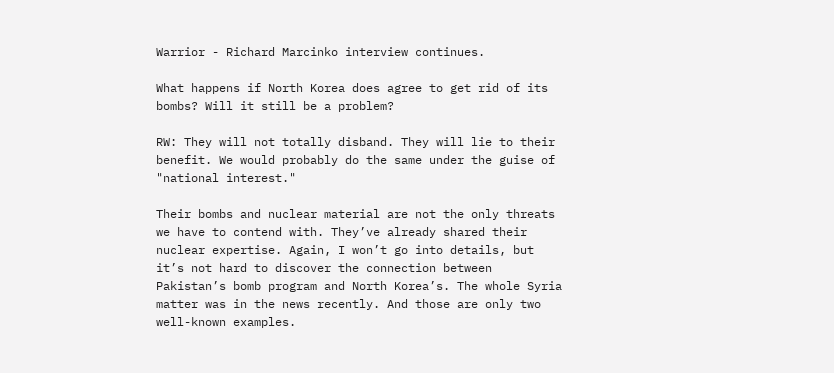Warrior - Richard Marcinko interview continues.

What happens if North Korea does agree to get rid of its bombs? Will it still be a problem?

RW: They will not totally disband. They will lie to their benefit. We would probably do the same under the guise of "national interest."

Their bombs and nuclear material are not the only threats we have to contend with. They’ve already shared their nuclear expertise. Again, I won’t go into details, but it’s not hard to discover the connection between Pakistan’s bomb program and North Korea’s. The whole Syria matter was in the news recently. And those are only two well-known examples.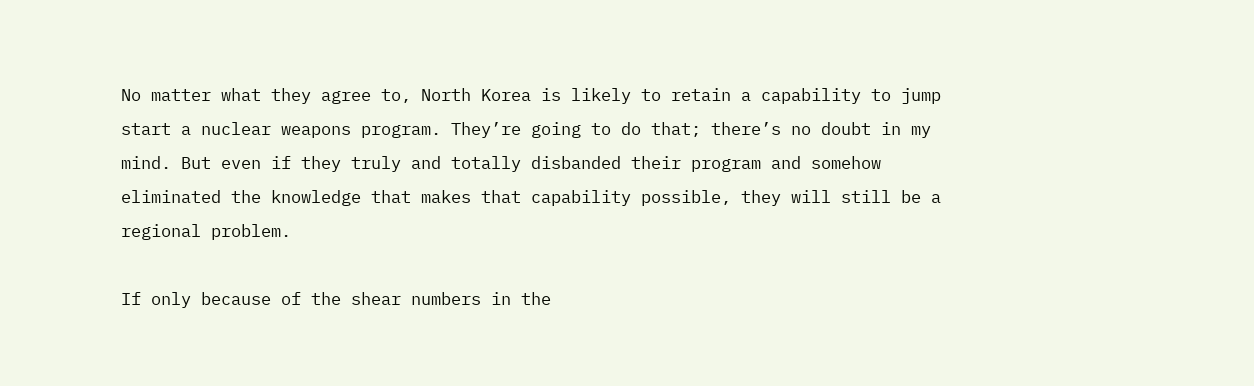No matter what they agree to, North Korea is likely to retain a capability to jump start a nuclear weapons program. They’re going to do that; there’s no doubt in my mind. But even if they truly and totally disbanded their program and somehow eliminated the knowledge that makes that capability possible, they will still be a regional problem.

If only because of the shear numbers in the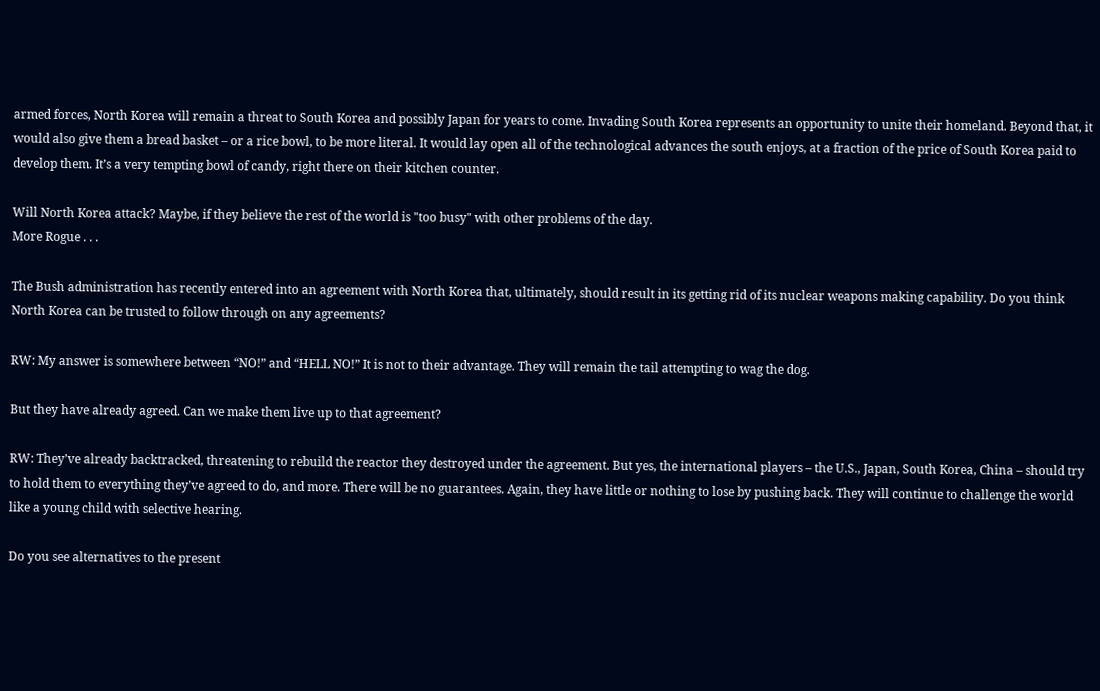armed forces, North Korea will remain a threat to South Korea and possibly Japan for years to come. Invading South Korea represents an opportunity to unite their homeland. Beyond that, it would also give them a bread basket – or a rice bowl, to be more literal. It would lay open all of the technological advances the south enjoys, at a fraction of the price of South Korea paid to develop them. It’s a very tempting bowl of candy, right there on their kitchen counter.

Will North Korea attack? Maybe, if they believe the rest of the world is "too busy" with other problems of the day.
More Rogue . . .

The Bush administration has recently entered into an agreement with North Korea that, ultimately, should result in its getting rid of its nuclear weapons making capability. Do you think North Korea can be trusted to follow through on any agreements?

RW: My answer is somewhere between “NO!” and “HELL NO!” It is not to their advantage. They will remain the tail attempting to wag the dog.

But they have already agreed. Can we make them live up to that agreement?

RW: They’ve already backtracked, threatening to rebuild the reactor they destroyed under the agreement. But yes, the international players – the U.S., Japan, South Korea, China – should try to hold them to everything they’ve agreed to do, and more. There will be no guarantees. Again, they have little or nothing to lose by pushing back. They will continue to challenge the world like a young child with selective hearing.

Do you see alternatives to the present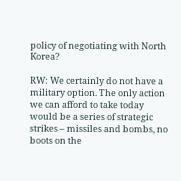policy of negotiating with North Korea?

RW: We certainly do not have a military option. The only action we can afford to take today would be a series of strategic strikes – missiles and bombs, no boots on the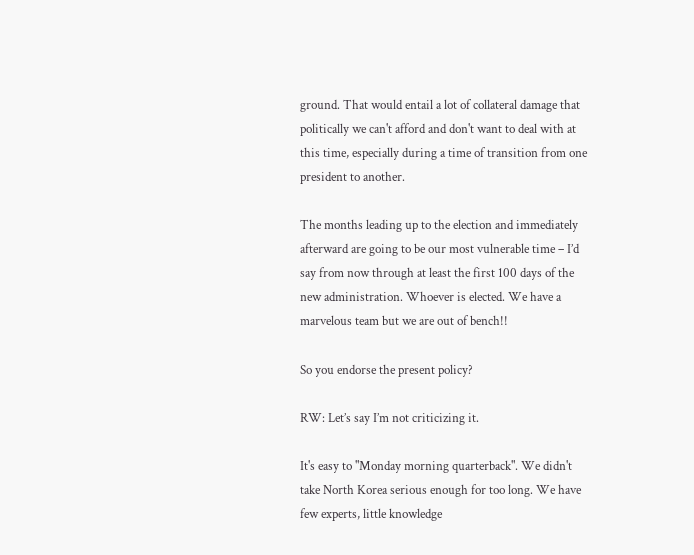ground. That would entail a lot of collateral damage that politically we can't afford and don't want to deal with at this time, especially during a time of transition from one president to another.

The months leading up to the election and immediately afterward are going to be our most vulnerable time – I’d say from now through at least the first 100 days of the new administration. Whoever is elected. We have a marvelous team but we are out of bench!!

So you endorse the present policy?

RW: Let’s say I’m not criticizing it.

It's easy to "Monday morning quarterback". We didn't take North Korea serious enough for too long. We have few experts, little knowledge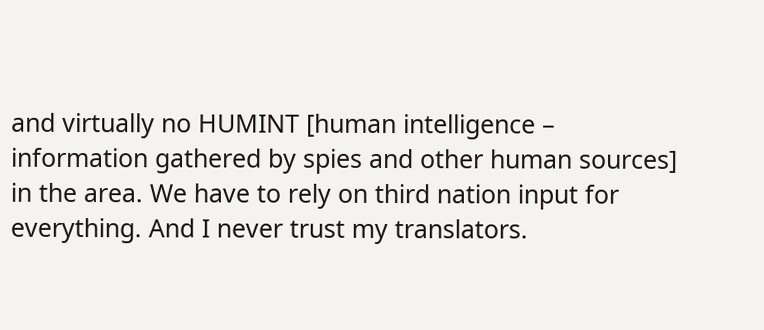and virtually no HUMINT [human intelligence – information gathered by spies and other human sources] in the area. We have to rely on third nation input for everything. And I never trust my translators.